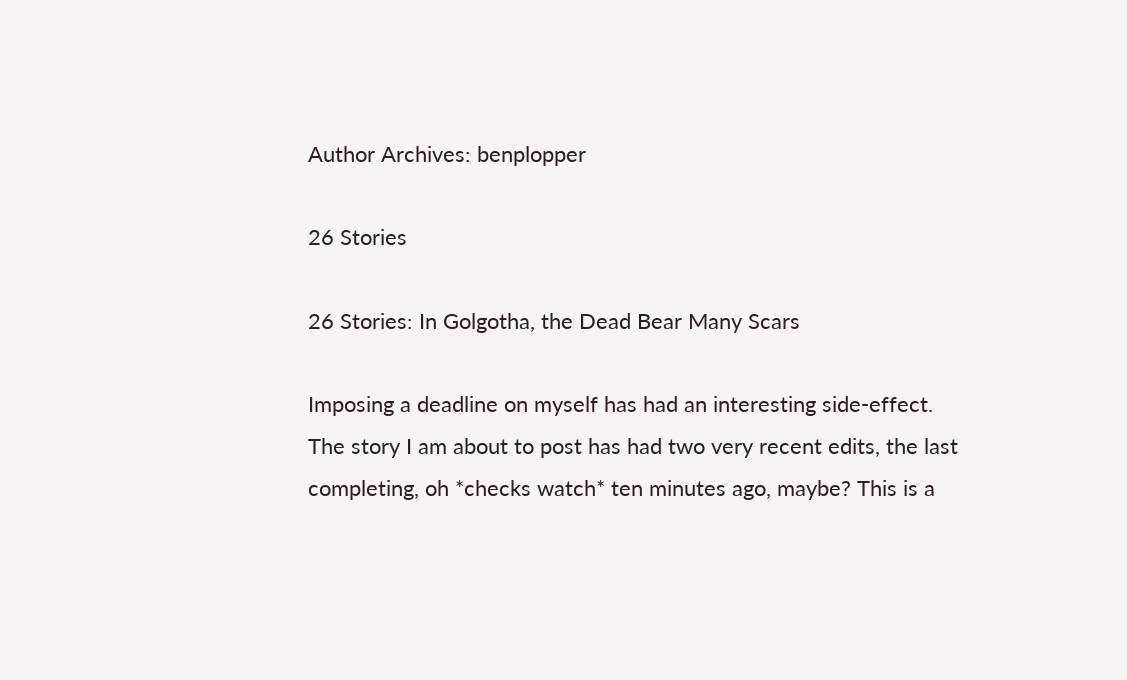Author Archives: benplopper

26 Stories

26 Stories: In Golgotha, the Dead Bear Many Scars

Imposing a deadline on myself has had an interesting side-effect. The story I am about to post has had two very recent edits, the last completing, oh *checks watch* ten minutes ago, maybe? This is a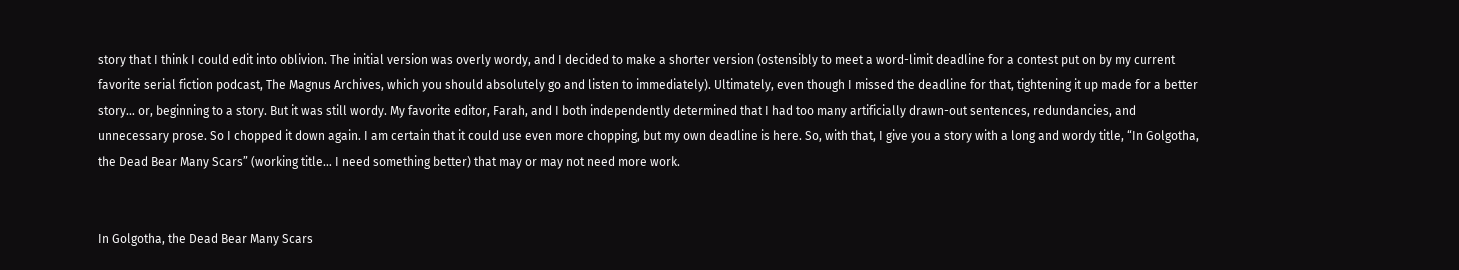story that I think I could edit into oblivion. The initial version was overly wordy, and I decided to make a shorter version (ostensibly to meet a word-limit deadline for a contest put on by my current favorite serial fiction podcast, The Magnus Archives, which you should absolutely go and listen to immediately). Ultimately, even though I missed the deadline for that, tightening it up made for a better story… or, beginning to a story. But it was still wordy. My favorite editor, Farah, and I both independently determined that I had too many artificially drawn-out sentences, redundancies, and unnecessary prose. So I chopped it down again. I am certain that it could use even more chopping, but my own deadline is here. So, with that, I give you a story with a long and wordy title, “In Golgotha, the Dead Bear Many Scars” (working title… I need something better) that may or may not need more work.


In Golgotha, the Dead Bear Many Scars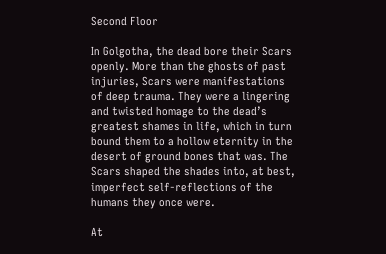Second Floor

In Golgotha, the dead bore their Scars openly. More than the ghosts of past injuries, Scars were manifestations of deep trauma. They were a lingering and twisted homage to the dead’s greatest shames in life, which in turn bound them to a hollow eternity in the desert of ground bones that was. The Scars shaped the shades into, at best, imperfect self-reflections of the humans they once were.

At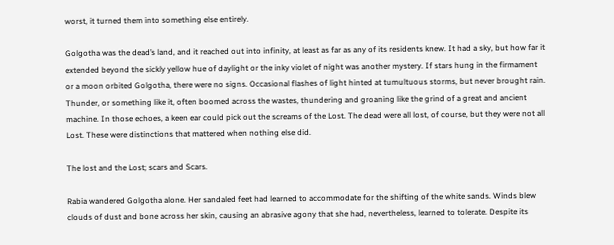worst, it turned them into something else entirely.

Golgotha was the dead’s land, and it reached out into infinity, at least as far as any of its residents knew. It had a sky, but how far it extended beyond the sickly yellow hue of daylight or the inky violet of night was another mystery. If stars hung in the firmament or a moon orbited Golgotha, there were no signs. Occasional flashes of light hinted at tumultuous storms, but never brought rain. Thunder, or something like it, often boomed across the wastes, thundering and groaning like the grind of a great and ancient machine. In those echoes, a keen ear could pick out the screams of the Lost. The dead were all lost, of course, but they were not all Lost. These were distinctions that mattered when nothing else did.

The lost and the Lost; scars and Scars.

Rabia wandered Golgotha alone. Her sandaled feet had learned to accommodate for the shifting of the white sands. Winds blew clouds of dust and bone across her skin, causing an abrasive agony that she had, nevertheless, learned to tolerate. Despite its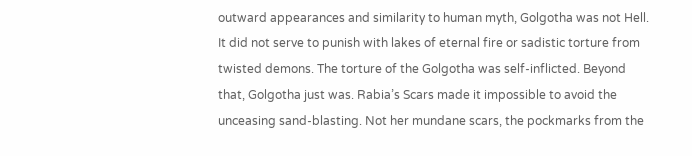outward appearances and similarity to human myth, Golgotha was not Hell. It did not serve to punish with lakes of eternal fire or sadistic torture from twisted demons. The torture of the Golgotha was self-inflicted. Beyond that, Golgotha just was. Rabia’s Scars made it impossible to avoid the unceasing sand-blasting. Not her mundane scars, the pockmarks from the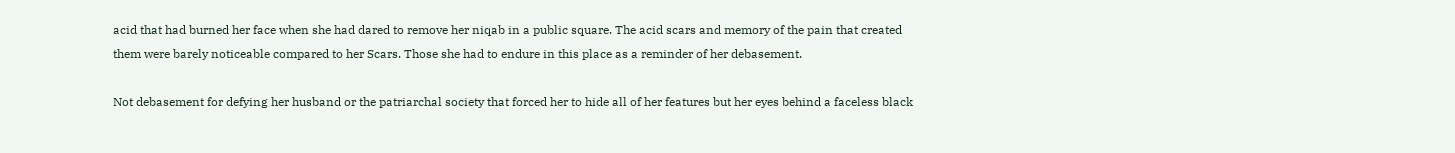acid that had burned her face when she had dared to remove her niqab in a public square. The acid scars and memory of the pain that created them were barely noticeable compared to her Scars. Those she had to endure in this place as a reminder of her debasement.

Not debasement for defying her husband or the patriarchal society that forced her to hide all of her features but her eyes behind a faceless black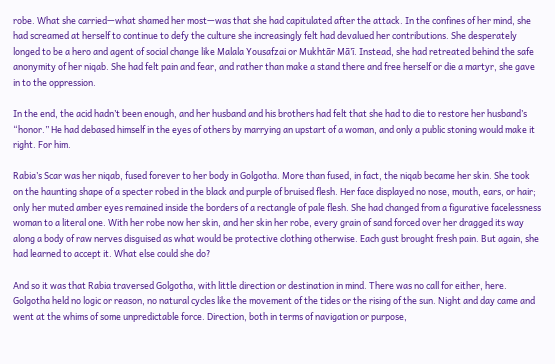robe. What she carried—what shamed her most—was that she had capitulated after the attack. In the confines of her mind, she had screamed at herself to continue to defy the culture she increasingly felt had devalued her contributions. She desperately longed to be a hero and agent of social change like Malala Yousafzai or Mukhtār Mā’ī. Instead, she had retreated behind the safe anonymity of her niqab. She had felt pain and fear, and rather than make a stand there and free herself or die a martyr, she gave in to the oppression.

In the end, the acid hadn’t been enough, and her husband and his brothers had felt that she had to die to restore her husband’s “honor.” He had debased himself in the eyes of others by marrying an upstart of a woman, and only a public stoning would make it right. For him.

Rabia’s Scar was her niqab, fused forever to her body in Golgotha. More than fused, in fact, the niqab became her skin. She took on the haunting shape of a specter robed in the black and purple of bruised flesh. Her face displayed no nose, mouth, ears, or hair; only her muted amber eyes remained inside the borders of a rectangle of pale flesh. She had changed from a figurative facelessness woman to a literal one. With her robe now her skin, and her skin her robe, every grain of sand forced over her dragged its way along a body of raw nerves disguised as what would be protective clothing otherwise. Each gust brought fresh pain. But again, she had learned to accept it. What else could she do?

And so it was that Rabia traversed Golgotha, with little direction or destination in mind. There was no call for either, here. Golgotha held no logic or reason, no natural cycles like the movement of the tides or the rising of the sun. Night and day came and went at the whims of some unpredictable force. Direction, both in terms of navigation or purpose,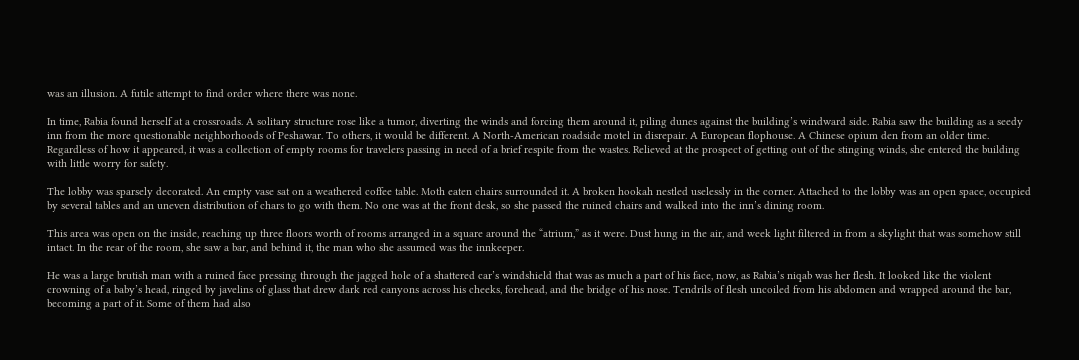was an illusion. A futile attempt to find order where there was none.

In time, Rabia found herself at a crossroads. A solitary structure rose like a tumor, diverting the winds and forcing them around it, piling dunes against the building’s windward side. Rabia saw the building as a seedy inn from the more questionable neighborhoods of Peshawar. To others, it would be different. A North-American roadside motel in disrepair. A European flophouse. A Chinese opium den from an older time. Regardless of how it appeared, it was a collection of empty rooms for travelers passing in need of a brief respite from the wastes. Relieved at the prospect of getting out of the stinging winds, she entered the building with little worry for safety.

The lobby was sparsely decorated. An empty vase sat on a weathered coffee table. Moth eaten chairs surrounded it. A broken hookah nestled uselessly in the corner. Attached to the lobby was an open space, occupied by several tables and an uneven distribution of chars to go with them. No one was at the front desk, so she passed the ruined chairs and walked into the inn’s dining room.

This area was open on the inside, reaching up three floors worth of rooms arranged in a square around the “atrium,” as it were. Dust hung in the air, and week light filtered in from a skylight that was somehow still intact. In the rear of the room, she saw a bar, and behind it, the man who she assumed was the innkeeper.

He was a large brutish man with a ruined face pressing through the jagged hole of a shattered car’s windshield that was as much a part of his face, now, as Rabia’s niqab was her flesh. It looked like the violent crowning of a baby’s head, ringed by javelins of glass that drew dark red canyons across his cheeks, forehead, and the bridge of his nose. Tendrils of flesh uncoiled from his abdomen and wrapped around the bar, becoming a part of it. Some of them had also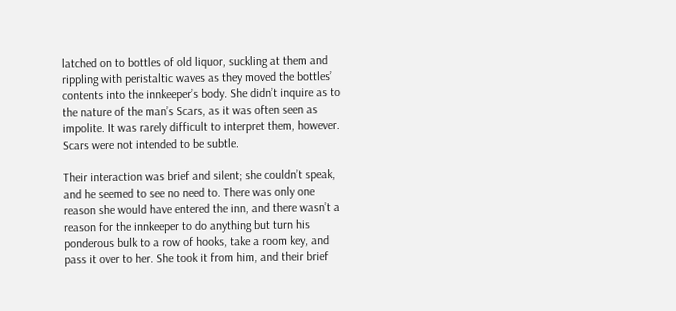latched on to bottles of old liquor, suckling at them and rippling with peristaltic waves as they moved the bottles’ contents into the innkeeper’s body. She didn’t inquire as to the nature of the man’s Scars, as it was often seen as impolite. It was rarely difficult to interpret them, however. Scars were not intended to be subtle.

Their interaction was brief and silent; she couldn’t speak, and he seemed to see no need to. There was only one reason she would have entered the inn, and there wasn’t a reason for the innkeeper to do anything but turn his ponderous bulk to a row of hooks, take a room key, and pass it over to her. She took it from him, and their brief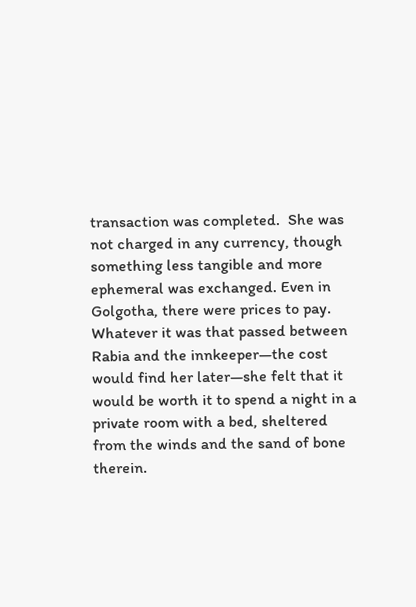transaction was completed.  She was not charged in any currency, though something less tangible and more ephemeral was exchanged. Even in Golgotha, there were prices to pay. Whatever it was that passed between Rabia and the innkeeper—the cost would find her later—she felt that it would be worth it to spend a night in a private room with a bed, sheltered from the winds and the sand of bone therein.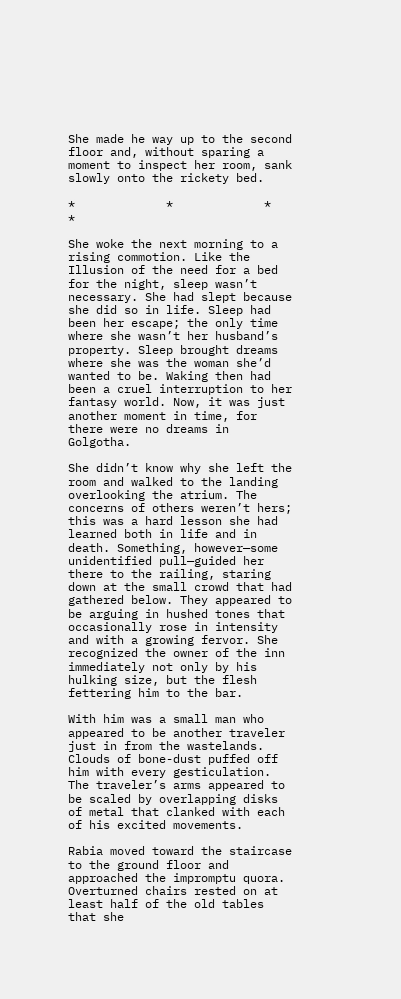She made he way up to the second floor and, without sparing a moment to inspect her room, sank slowly onto the rickety bed.

*             *             *             *

She woke the next morning to a rising commotion. Like the Illusion of the need for a bed for the night, sleep wasn’t necessary. She had slept because she did so in life. Sleep had been her escape; the only time where she wasn’t her husband’s property. Sleep brought dreams where she was the woman she’d wanted to be. Waking then had been a cruel interruption to her fantasy world. Now, it was just another moment in time, for there were no dreams in Golgotha.

She didn’t know why she left the room and walked to the landing overlooking the atrium. The concerns of others weren’t hers; this was a hard lesson she had learned both in life and in death. Something, however—some unidentified pull—guided her there to the railing, staring down at the small crowd that had gathered below. They appeared to be arguing in hushed tones that occasionally rose in intensity and with a growing fervor. She recognized the owner of the inn immediately not only by his hulking size, but the flesh fettering him to the bar.

With him was a small man who appeared to be another traveler just in from the wastelands. Clouds of bone-dust puffed off him with every gesticulation. The traveler’s arms appeared to be scaled by overlapping disks of metal that clanked with each of his excited movements.

Rabia moved toward the staircase to the ground floor and approached the impromptu quora. Overturned chairs rested on at least half of the old tables that she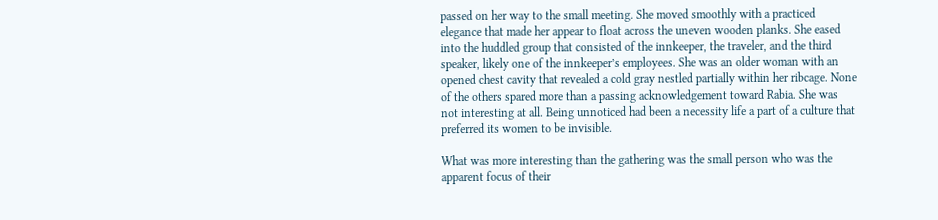passed on her way to the small meeting. She moved smoothly with a practiced elegance that made her appear to float across the uneven wooden planks. She eased into the huddled group that consisted of the innkeeper, the traveler, and the third speaker, likely one of the innkeeper’s employees. She was an older woman with an opened chest cavity that revealed a cold gray nestled partially within her ribcage. None of the others spared more than a passing acknowledgement toward Rabia. She was not interesting at all. Being unnoticed had been a necessity life a part of a culture that preferred its women to be invisible.

What was more interesting than the gathering was the small person who was the apparent focus of their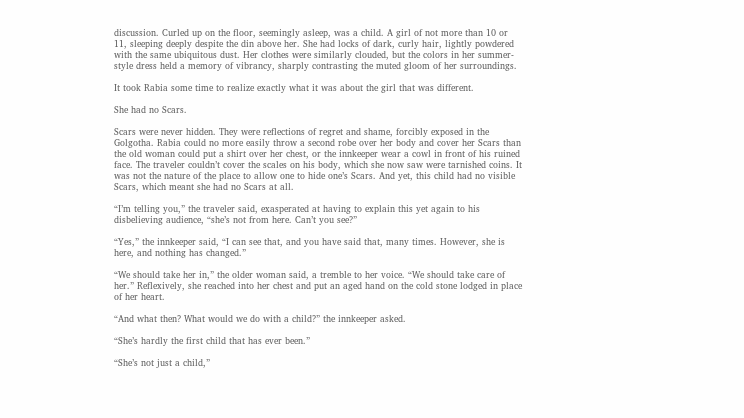discussion. Curled up on the floor, seemingly asleep, was a child. A girl of not more than 10 or 11, sleeping deeply despite the din above her. She had locks of dark, curly hair, lightly powdered with the same ubiquitous dust. Her clothes were similarly clouded, but the colors in her summer-style dress held a memory of vibrancy, sharply contrasting the muted gloom of her surroundings.

It took Rabia some time to realize exactly what it was about the girl that was different.

She had no Scars.

Scars were never hidden. They were reflections of regret and shame, forcibly exposed in the Golgotha. Rabia could no more easily throw a second robe over her body and cover her Scars than the old woman could put a shirt over her chest, or the innkeeper wear a cowl in front of his ruined face. The traveler couldn’t cover the scales on his body, which she now saw were tarnished coins. It was not the nature of the place to allow one to hide one’s Scars. And yet, this child had no visible Scars, which meant she had no Scars at all.

“I’m telling you,” the traveler said, exasperated at having to explain this yet again to his disbelieving audience, “she’s not from here. Can’t you see?”

“Yes,” the innkeeper said, “I can see that, and you have said that, many times. However, she is here, and nothing has changed.”

“We should take her in,” the older woman said, a tremble to her voice. “We should take care of her.” Reflexively, she reached into her chest and put an aged hand on the cold stone lodged in place of her heart.

“And what then? What would we do with a child?” the innkeeper asked.

“She’s hardly the first child that has ever been.”

“She’s not just a child,”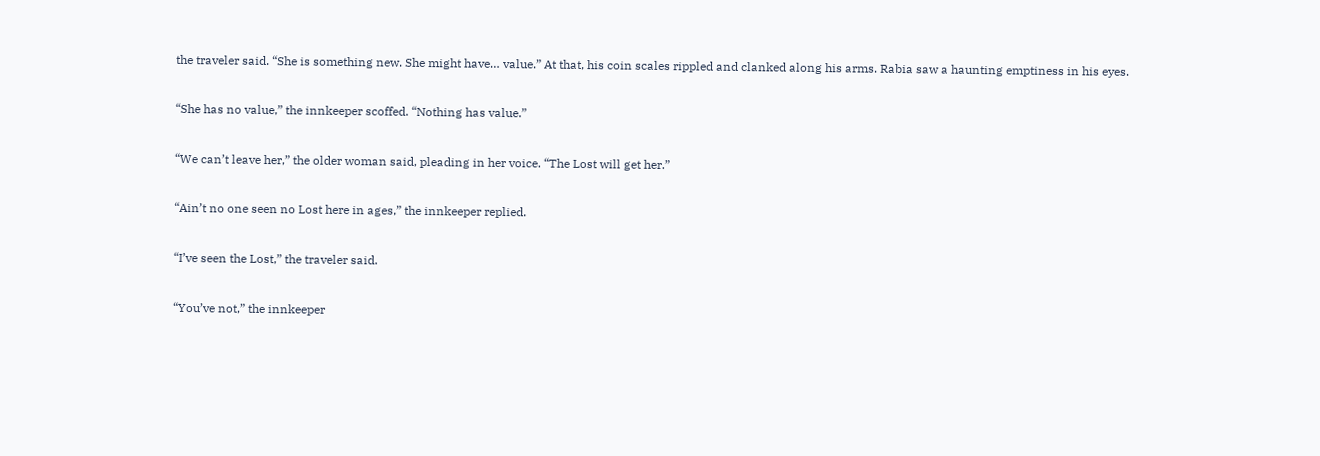the traveler said. “She is something new. She might have… value.” At that, his coin scales rippled and clanked along his arms. Rabia saw a haunting emptiness in his eyes.

“She has no value,” the innkeeper scoffed. “Nothing has value.”

“We can’t leave her,” the older woman said, pleading in her voice. “The Lost will get her.”

“Ain’t no one seen no Lost here in ages,” the innkeeper replied.

“I’ve seen the Lost,” the traveler said.

“You’ve not,” the innkeeper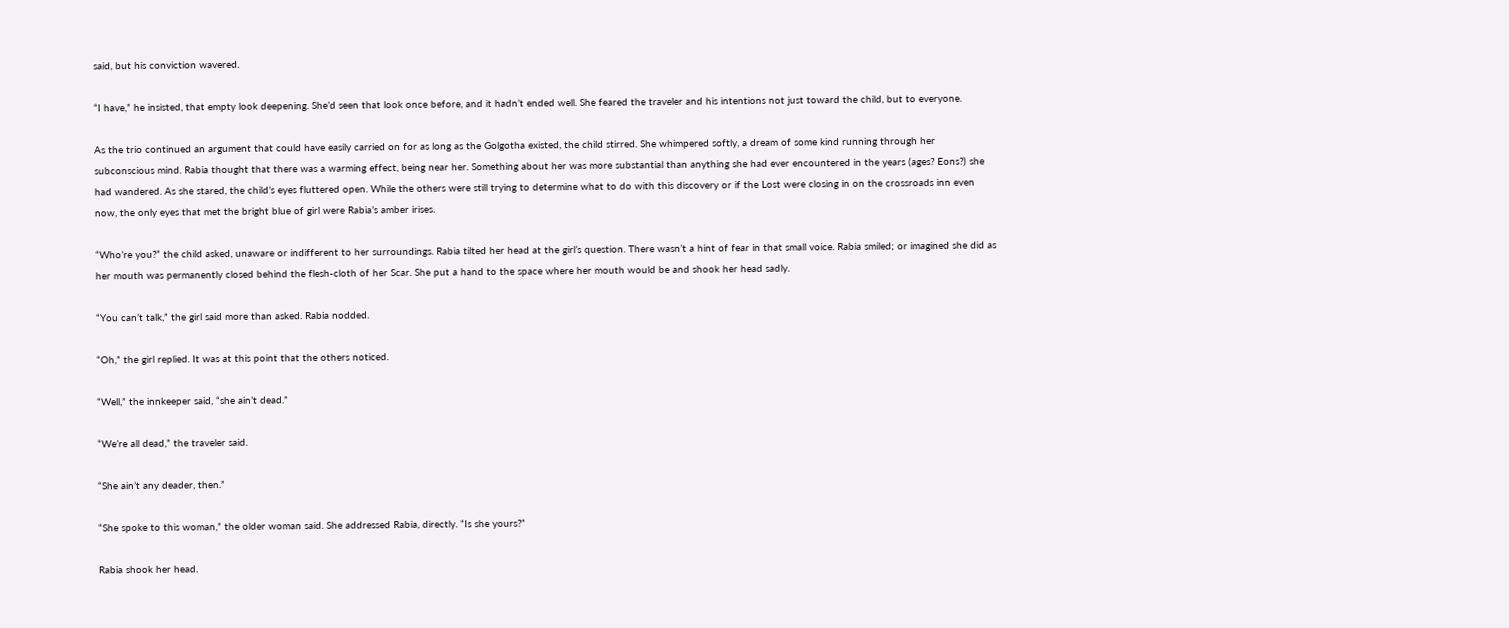said, but his conviction wavered.

“I have,” he insisted, that empty look deepening. She’d seen that look once before, and it hadn’t ended well. She feared the traveler and his intentions not just toward the child, but to everyone.

As the trio continued an argument that could have easily carried on for as long as the Golgotha existed, the child stirred. She whimpered softly, a dream of some kind running through her subconscious mind. Rabia thought that there was a warming effect, being near her. Something about her was more substantial than anything she had ever encountered in the years (ages? Eons?) she had wandered. As she stared, the child’s eyes fluttered open. While the others were still trying to determine what to do with this discovery or if the Lost were closing in on the crossroads inn even now, the only eyes that met the bright blue of girl were Rabia’s amber irises.

“Who’re you?” the child asked, unaware or indifferent to her surroundings. Rabia tilted her head at the girl’s question. There wasn’t a hint of fear in that small voice. Rabia smiled; or imagined she did as her mouth was permanently closed behind the flesh-cloth of her Scar. She put a hand to the space where her mouth would be and shook her head sadly.

“You can’t talk,” the girl said more than asked. Rabia nodded.

“Oh,” the girl replied. It was at this point that the others noticed.

“Well,” the innkeeper said, “she ain’t dead.”

“We’re all dead,” the traveler said.

“She ain’t any deader, then.”

“She spoke to this woman,” the older woman said. She addressed Rabia, directly. “Is she yours?”

Rabia shook her head.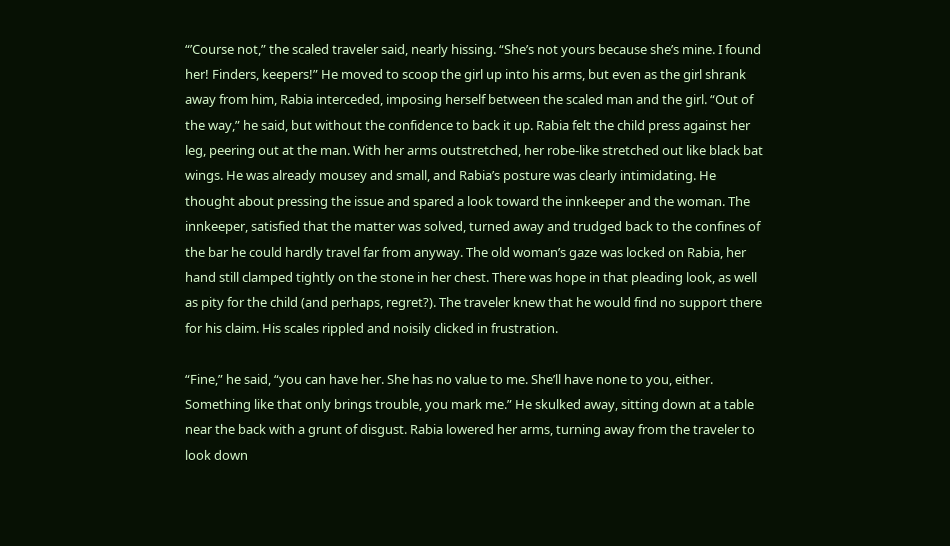“’Course not,” the scaled traveler said, nearly hissing. “She’s not yours because she’s mine. I found her! Finders, keepers!” He moved to scoop the girl up into his arms, but even as the girl shrank away from him, Rabia interceded, imposing herself between the scaled man and the girl. “Out of the way,” he said, but without the confidence to back it up. Rabia felt the child press against her leg, peering out at the man. With her arms outstretched, her robe-like stretched out like black bat wings. He was already mousey and small, and Rabia’s posture was clearly intimidating. He thought about pressing the issue and spared a look toward the innkeeper and the woman. The innkeeper, satisfied that the matter was solved, turned away and trudged back to the confines of the bar he could hardly travel far from anyway. The old woman’s gaze was locked on Rabia, her hand still clamped tightly on the stone in her chest. There was hope in that pleading look, as well as pity for the child (and perhaps, regret?). The traveler knew that he would find no support there for his claim. His scales rippled and noisily clicked in frustration.

“Fine,” he said, “you can have her. She has no value to me. She’ll have none to you, either. Something like that only brings trouble, you mark me.” He skulked away, sitting down at a table near the back with a grunt of disgust. Rabia lowered her arms, turning away from the traveler to look down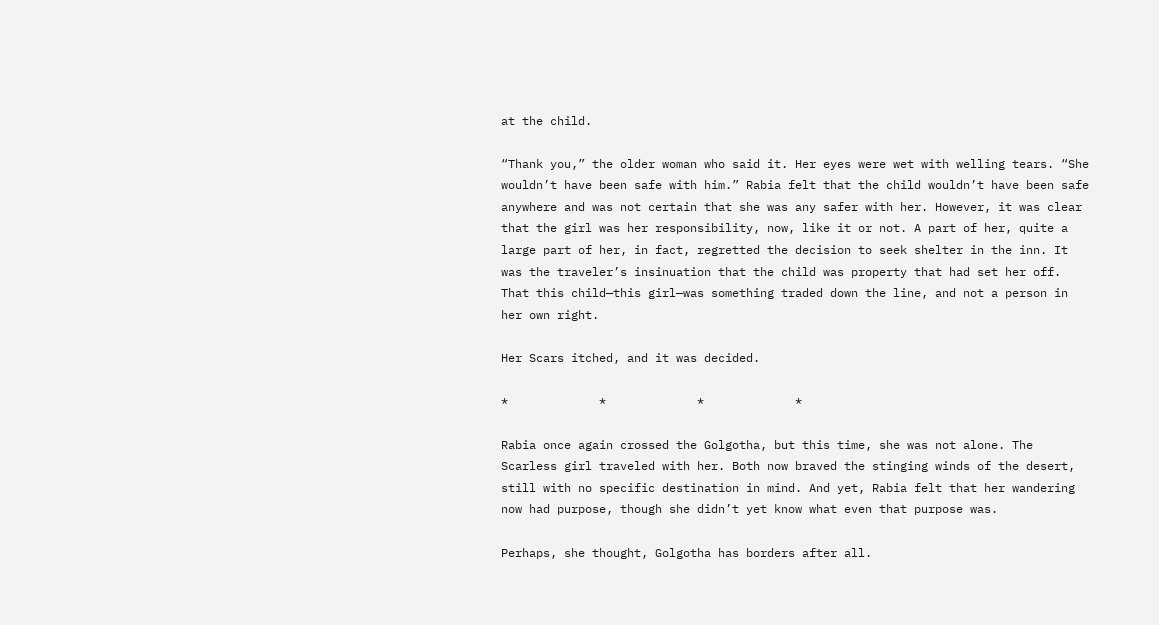at the child.

“Thank you,” the older woman who said it. Her eyes were wet with welling tears. “She wouldn’t have been safe with him.” Rabia felt that the child wouldn’t have been safe anywhere and was not certain that she was any safer with her. However, it was clear that the girl was her responsibility, now, like it or not. A part of her, quite a large part of her, in fact, regretted the decision to seek shelter in the inn. It was the traveler’s insinuation that the child was property that had set her off. That this child—this girl—was something traded down the line, and not a person in her own right.

Her Scars itched, and it was decided.

*             *             *             *

Rabia once again crossed the Golgotha, but this time, she was not alone. The Scarless girl traveled with her. Both now braved the stinging winds of the desert, still with no specific destination in mind. And yet, Rabia felt that her wandering now had purpose, though she didn’t yet know what even that purpose was.

Perhaps, she thought, Golgotha has borders after all.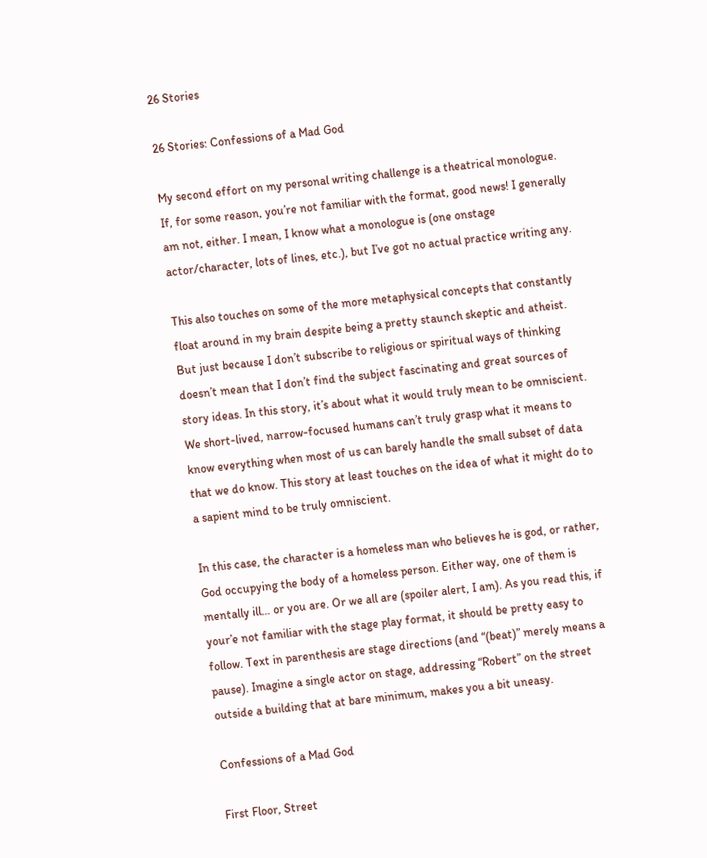26 Stories

26 Stories: Confessions of a Mad God

My second effort on my personal writing challenge is a theatrical monologue. If, for some reason, you’re not familiar with the format, good news! I generally am not, either. I mean, I know what a monologue is (one onstage actor/character, lots of lines, etc.), but I’ve got no actual practice writing any.

This also touches on some of the more metaphysical concepts that constantly float around in my brain despite being a pretty staunch skeptic and atheist. But just because I don’t subscribe to religious or spiritual ways of thinking doesn’t mean that I don’t find the subject fascinating and great sources of story ideas. In this story, it’s about what it would truly mean to be omniscient. We short-lived, narrow-focused humans can’t truly grasp what it means to know everything when most of us can barely handle the small subset of data that we do know. This story at least touches on the idea of what it might do to a sapient mind to be truly omniscient.

In this case, the character is a homeless man who believes he is god, or rather, God occupying the body of a homeless person. Either way, one of them is mentally ill… or you are. Or we all are (spoiler alert, I am). As you read this, if your’e not familiar with the stage play format, it should be pretty easy to follow. Text in parenthesis are stage directions (and “(beat)” merely means a pause). Imagine a single actor on stage, addressing “Robert” on the street outside a building that at bare minimum, makes you a bit uneasy.

Confessions of a Mad God

First Floor, Street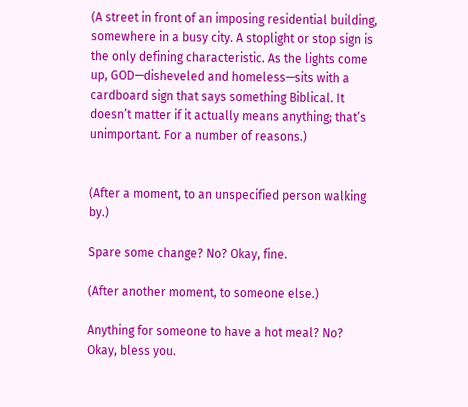(A street in front of an imposing residential building, somewhere in a busy city. A stoplight or stop sign is the only defining characteristic. As the lights come up, GOD—disheveled and homeless—sits with a cardboard sign that says something Biblical. It doesn’t matter if it actually means anything; that’s unimportant. For a number of reasons.)


(After a moment, to an unspecified person walking by.)

Spare some change? No? Okay, fine.

(After another moment, to someone else.)

Anything for someone to have a hot meal? No? Okay, bless you.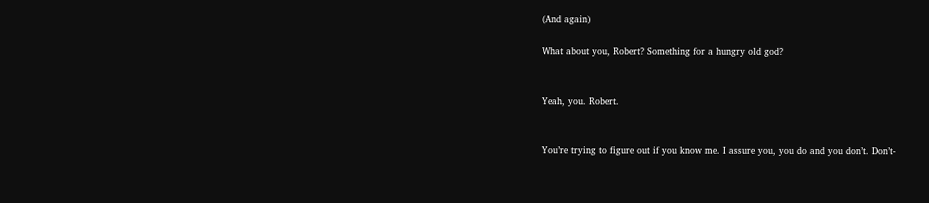(And again)

What about you, Robert? Something for a hungry old god?


Yeah, you. Robert.


You’re trying to figure out if you know me. I assure you, you do and you don’t. Don’t-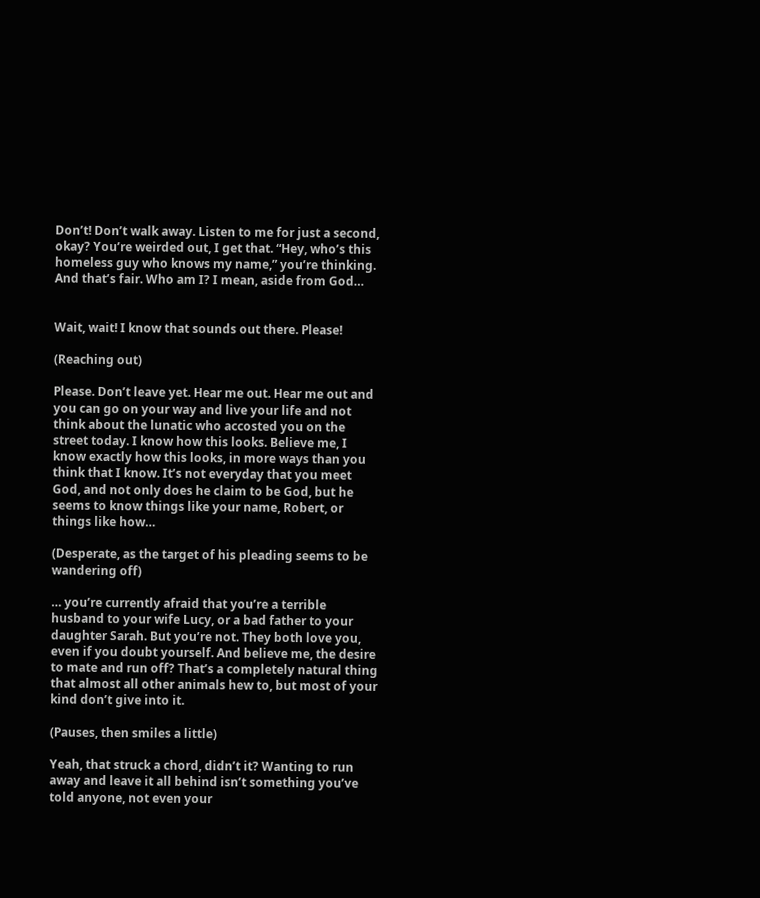Don’t! Don’t walk away. Listen to me for just a second, okay? You’re weirded out, I get that. “Hey, who’s this homeless guy who knows my name,” you’re thinking. And that’s fair. Who am I? I mean, aside from God…


Wait, wait! I know that sounds out there. Please!

(Reaching out)

Please. Don’t leave yet. Hear me out. Hear me out and you can go on your way and live your life and not think about the lunatic who accosted you on the street today. I know how this looks. Believe me, I know exactly how this looks, in more ways than you think that I know. It’s not everyday that you meet God, and not only does he claim to be God, but he seems to know things like your name, Robert, or things like how…

(Desperate, as the target of his pleading seems to be wandering off)

… you’re currently afraid that you’re a terrible husband to your wife Lucy, or a bad father to your daughter Sarah. But you’re not. They both love you, even if you doubt yourself. And believe me, the desire to mate and run off? That’s a completely natural thing that almost all other animals hew to, but most of your kind don’t give into it.

(Pauses, then smiles a little)

Yeah, that struck a chord, didn’t it? Wanting to run away and leave it all behind isn’t something you’ve told anyone, not even your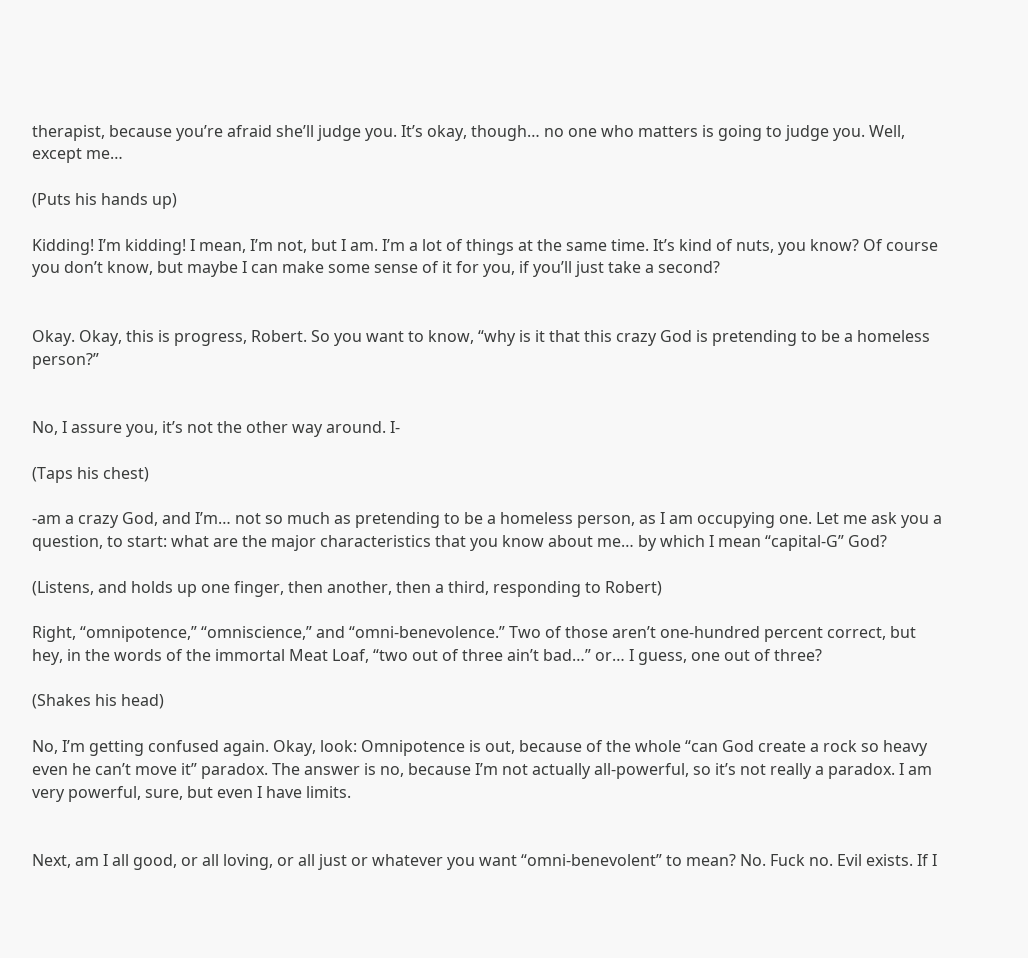therapist, because you’re afraid she’ll judge you. It’s okay, though… no one who matters is going to judge you. Well, except me…

(Puts his hands up)

Kidding! I’m kidding! I mean, I’m not, but I am. I’m a lot of things at the same time. It’s kind of nuts, you know? Of course you don’t know, but maybe I can make some sense of it for you, if you’ll just take a second?


Okay. Okay, this is progress, Robert. So you want to know, “why is it that this crazy God is pretending to be a homeless person?”


No, I assure you, it’s not the other way around. I-

(Taps his chest)

-am a crazy God, and I’m… not so much as pretending to be a homeless person, as I am occupying one. Let me ask you a question, to start: what are the major characteristics that you know about me… by which I mean “capital-G” God?

(Listens, and holds up one finger, then another, then a third, responding to Robert)

Right, “omnipotence,” “omniscience,” and “omni-benevolence.” Two of those aren’t one-hundred percent correct, but hey, in the words of the immortal Meat Loaf, “two out of three ain’t bad…” or… I guess, one out of three?

(Shakes his head)

No, I’m getting confused again. Okay, look: Omnipotence is out, because of the whole “can God create a rock so heavy even he can’t move it” paradox. The answer is no, because I’m not actually all-powerful, so it’s not really a paradox. I am very powerful, sure, but even I have limits.


Next, am I all good, or all loving, or all just or whatever you want “omni-benevolent” to mean? No. Fuck no. Evil exists. If I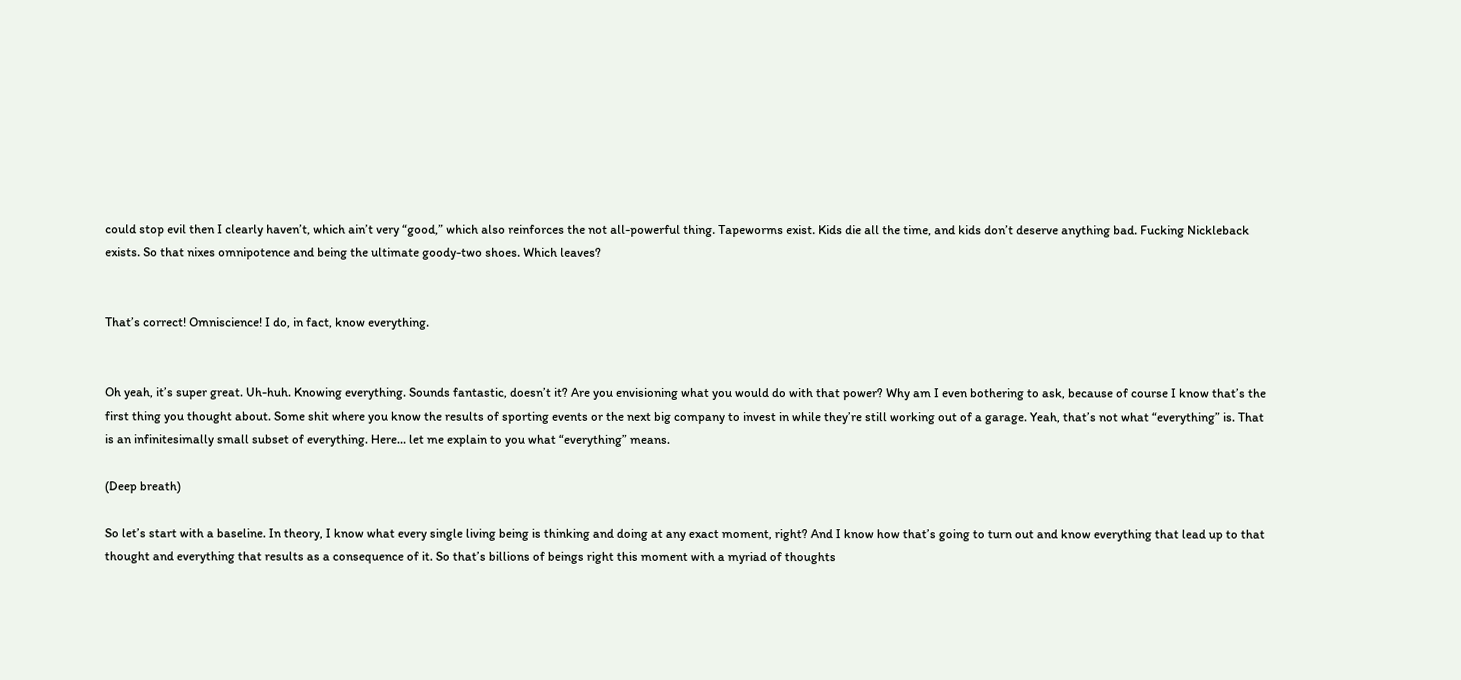could stop evil then I clearly haven’t, which ain’t very “good,” which also reinforces the not all-powerful thing. Tapeworms exist. Kids die all the time, and kids don’t deserve anything bad. Fucking Nickleback exists. So that nixes omnipotence and being the ultimate goody-two shoes. Which leaves?


That’s correct! Omniscience! I do, in fact, know everything.


Oh yeah, it’s super great. Uh-huh. Knowing everything. Sounds fantastic, doesn’t it? Are you envisioning what you would do with that power? Why am I even bothering to ask, because of course I know that’s the first thing you thought about. Some shit where you know the results of sporting events or the next big company to invest in while they’re still working out of a garage. Yeah, that’s not what “everything” is. That is an infinitesimally small subset of everything. Here… let me explain to you what “everything” means.

(Deep breath)

So let’s start with a baseline. In theory, I know what every single living being is thinking and doing at any exact moment, right? And I know how that’s going to turn out and know everything that lead up to that thought and everything that results as a consequence of it. So that’s billions of beings right this moment with a myriad of thoughts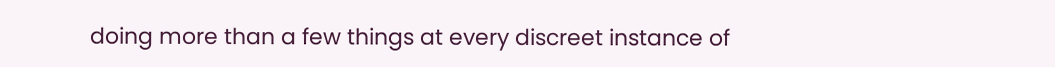doing more than a few things at every discreet instance of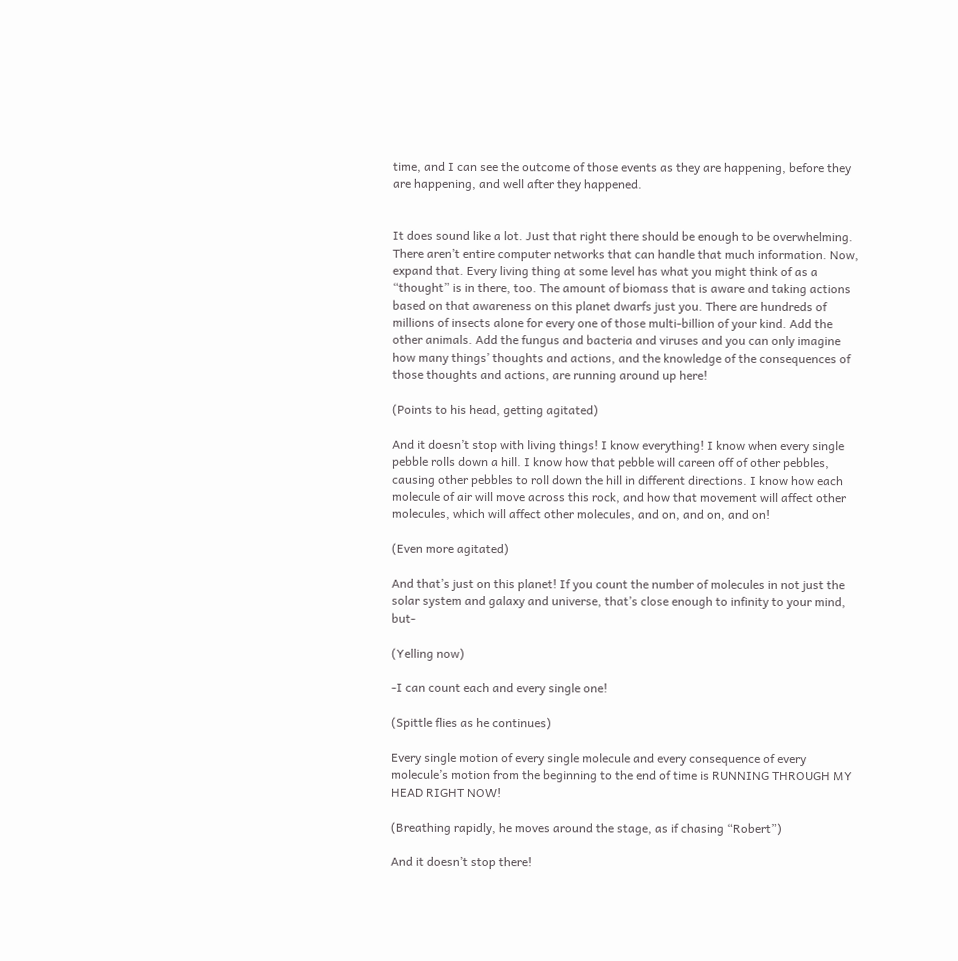time, and I can see the outcome of those events as they are happening, before they are happening, and well after they happened.


It does sound like a lot. Just that right there should be enough to be overwhelming. There aren’t entire computer networks that can handle that much information. Now, expand that. Every living thing at some level has what you might think of as a “thought” is in there, too. The amount of biomass that is aware and taking actions based on that awareness on this planet dwarfs just you. There are hundreds of millions of insects alone for every one of those multi-billion of your kind. Add the other animals. Add the fungus and bacteria and viruses and you can only imagine how many things’ thoughts and actions, and the knowledge of the consequences of those thoughts and actions, are running around up here!

(Points to his head, getting agitated)

And it doesn’t stop with living things! I know everything! I know when every single pebble rolls down a hill. I know how that pebble will careen off of other pebbles, causing other pebbles to roll down the hill in different directions. I know how each molecule of air will move across this rock, and how that movement will affect other molecules, which will affect other molecules, and on, and on, and on!

(Even more agitated)

And that’s just on this planet! If you count the number of molecules in not just the solar system and galaxy and universe, that’s close enough to infinity to your mind, but-

(Yelling now)

-I can count each and every single one!

(Spittle flies as he continues)

Every single motion of every single molecule and every consequence of every molecule’s motion from the beginning to the end of time is RUNNING THROUGH MY HEAD RIGHT NOW!

(Breathing rapidly, he moves around the stage, as if chasing “Robert”)

And it doesn’t stop there!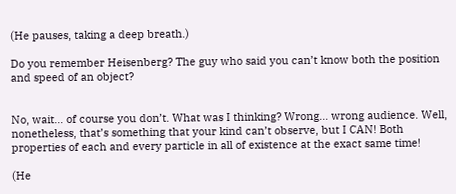(He pauses, taking a deep breath.)

Do you remember Heisenberg? The guy who said you can’t know both the position and speed of an object?


No, wait… of course you don’t. What was I thinking? Wrong… wrong audience. Well, nonetheless, that’s something that your kind can’t observe, but I CAN! Both properties of each and every particle in all of existence at the exact same time!

(He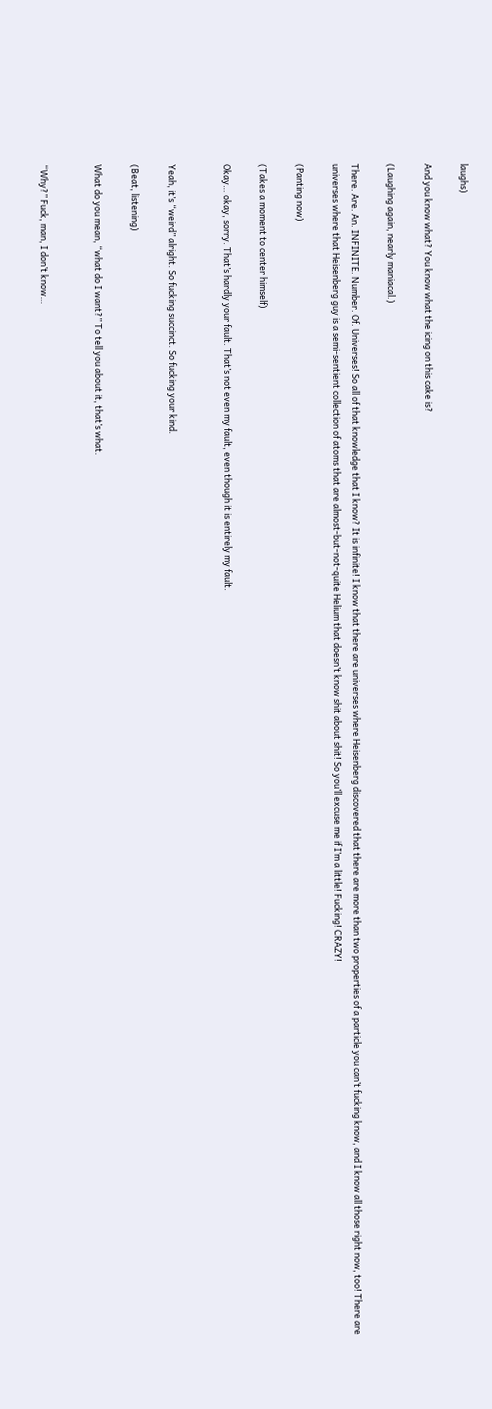laughs)

And you know what? You know what the icing on this cake is?

(Laughing again, nearly maniacal.)

There. Are. An. INFINITE. Number. Of. Universes! So all of that knowledge that I know? It is infinite! I know that there are universes where Heisenberg discovered that there are more than two properties of a particle you can’t fucking know, and I know all those right now, too! There are universes where that Heisenberg guy is a semi-sentient collection of atoms that are almost-but-not-quite Helium that doesn’t know shit about shit! So you’ll excuse me if I’m a little! Fucking! CRAZY!

(Panting now)

(Takes a moment to center himself)

Okay… okay, sorry. That’s hardly your fault. That’s not even my fault, even though it is entirely my fault.


Yeah, it’s “weird” alright. So fucking succinct. So fucking your kind.

(Beat, listening)

What do you mean, “what do I want?” To tell you about it, that’s what.


“Why?” Fuck, man, I don’t know…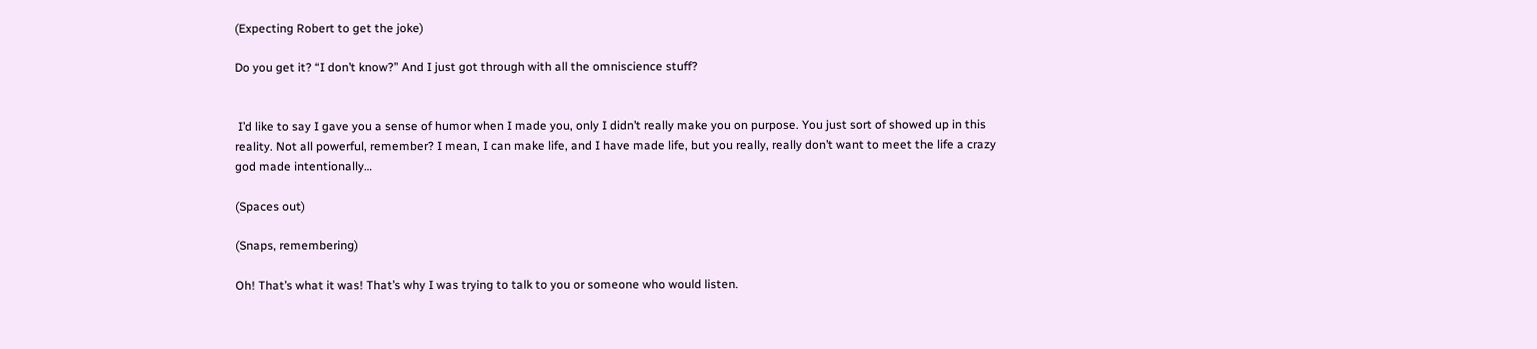(Expecting Robert to get the joke)

Do you get it? “I don’t know?” And I just got through with all the omniscience stuff?


 I’d like to say I gave you a sense of humor when I made you, only I didn’t really make you on purpose. You just sort of showed up in this reality. Not all powerful, remember? I mean, I can make life, and I have made life, but you really, really don’t want to meet the life a crazy god made intentionally…

(Spaces out)

(Snaps, remembering)

Oh! That’s what it was! That’s why I was trying to talk to you or someone who would listen.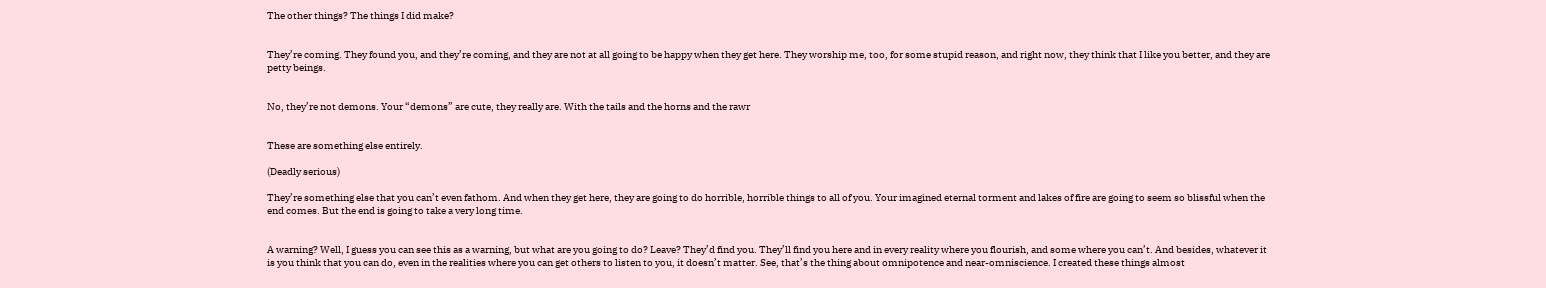The other things? The things I did make?


They’re coming. They found you, and they’re coming, and they are not at all going to be happy when they get here. They worship me, too, for some stupid reason, and right now, they think that I like you better, and they are petty beings.


No, they’re not demons. Your “demons” are cute, they really are. With the tails and the horns and the rawr


These are something else entirely.

(Deadly serious)

They’re something else that you can’t even fathom. And when they get here, they are going to do horrible, horrible things to all of you. Your imagined eternal torment and lakes of fire are going to seem so blissful when the end comes. But the end is going to take a very long time.


A warning? Well, I guess you can see this as a warning, but what are you going to do? Leave? They’d find you. They’ll find you here and in every reality where you flourish, and some where you can’t. And besides, whatever it is you think that you can do, even in the realities where you can get others to listen to you, it doesn’t matter. See, that’s the thing about omnipotence and near-omniscience. I created these things almost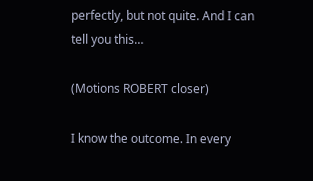perfectly, but not quite. And I can tell you this…

(Motions ROBERT closer)

I know the outcome. In every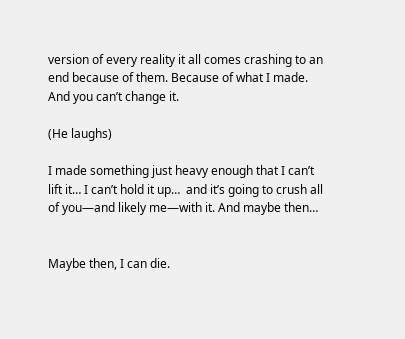version of every reality it all comes crashing to an end because of them. Because of what I made. And you can’t change it.

(He laughs)

I made something just heavy enough that I can’t lift it… I can’t hold it up…  and it’s going to crush all of you—and likely me—with it. And maybe then…


Maybe then, I can die.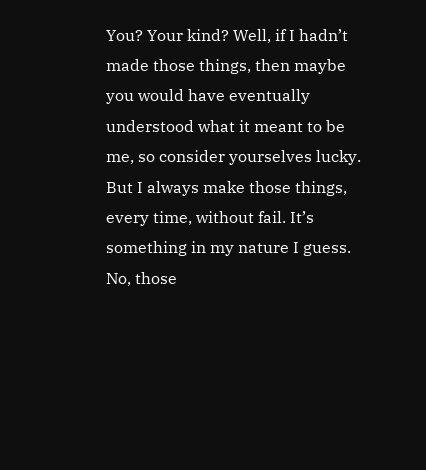You? Your kind? Well, if I hadn’t made those things, then maybe you would have eventually understood what it meant to be me, so consider yourselves lucky. But I always make those things, every time, without fail. It’s something in my nature I guess. No, those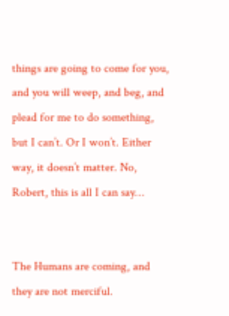things are going to come for you, and you will weep, and beg, and plead for me to do something, but I can’t. Or I won’t. Either way, it doesn’t matter. No, Robert, this is all I can say…


The Humans are coming, and they are not merciful.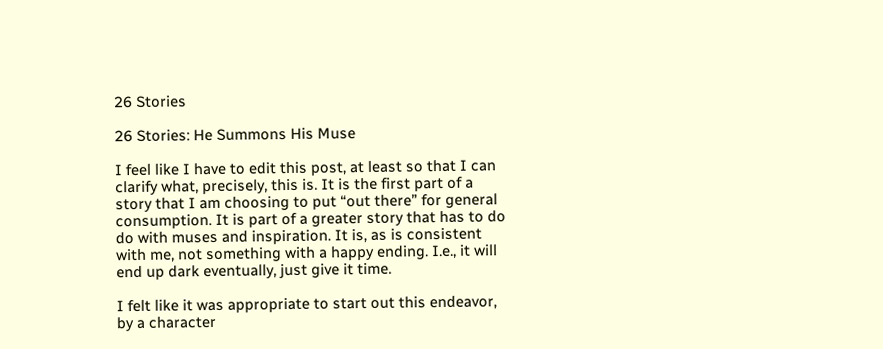26 Stories

26 Stories: He Summons His Muse

I feel like I have to edit this post, at least so that I can clarify what, precisely, this is. It is the first part of a story that I am choosing to put “out there” for general consumption. It is part of a greater story that has to do do with muses and inspiration. It is, as is consistent with me, not something with a happy ending. I.e., it will end up dark eventually, just give it time.

I felt like it was appropriate to start out this endeavor, by a character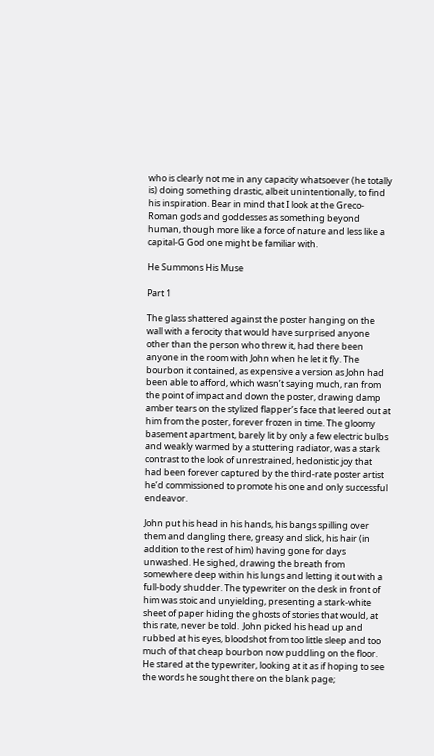who is clearly not me in any capacity whatsoever (he totally is) doing something drastic, albeit unintentionally, to find his inspiration. Bear in mind that I look at the Greco-Roman gods and goddesses as something beyond human, though more like a force of nature and less like a capital-G God one might be familiar with.

He Summons His Muse

Part 1

The glass shattered against the poster hanging on the wall with a ferocity that would have surprised anyone other than the person who threw it, had there been anyone in the room with John when he let it fly. The bourbon it contained, as expensive a version as John had been able to afford, which wasn’t saying much, ran from the point of impact and down the poster, drawing damp amber tears on the stylized flapper’s face that leered out at him from the poster, forever frozen in time. The gloomy basement apartment, barely lit by only a few electric bulbs and weakly warmed by a stuttering radiator, was a stark contrast to the look of unrestrained, hedonistic joy that had been forever captured by the third-rate poster artist he’d commissioned to promote his one and only successful endeavor.

John put his head in his hands, his bangs spilling over them and dangling there, greasy and slick, his hair (in addition to the rest of him) having gone for days unwashed. He sighed, drawing the breath from somewhere deep within his lungs and letting it out with a full-body shudder. The typewriter on the desk in front of him was stoic and unyielding, presenting a stark-white sheet of paper hiding the ghosts of stories that would, at this rate, never be told.  John picked his head up and rubbed at his eyes, bloodshot from too little sleep and too much of that cheap bourbon now puddling on the floor. He stared at the typewriter, looking at it as if hoping to see the words he sought there on the blank page;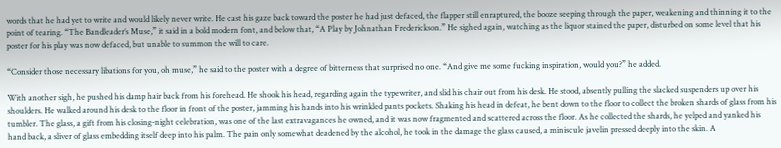words that he had yet to write and would likely never write. He cast his gaze back toward the poster he had just defaced, the flapper still enraptured, the booze seeping through the paper, weakening and thinning it to the point of tearing. “The Bandleader’s Muse,” it said in a bold modern font, and below that, “A Play by Johnathan Frederickson.” He sighed again, watching as the liquor stained the paper, disturbed on some level that his poster for his play was now defaced, but unable to summon the will to care.

“Consider those necessary libations for you, oh muse,” he said to the poster with a degree of bitterness that surprised no one. “And give me some fucking inspiration, would you?” he added.

With another sigh, he pushed his damp hair back from his forehead. He shook his head, regarding again the typewriter, and slid his chair out from his desk. He stood, absently pulling the slacked suspenders up over his shoulders. He walked around his desk to the floor in front of the poster, jamming his hands into his wrinkled pants pockets. Shaking his head in defeat, he bent down to the floor to collect the broken shards of glass from his tumbler. The glass, a gift from his closing-night celebration, was one of the last extravagances he owned, and it was now fragmented and scattered across the floor. As he collected the shards, he yelped and yanked his hand back, a sliver of glass embedding itself deep into his palm. The pain only somewhat deadened by the alcohol, he took in the damage the glass caused, a miniscule javelin pressed deeply into the skin. A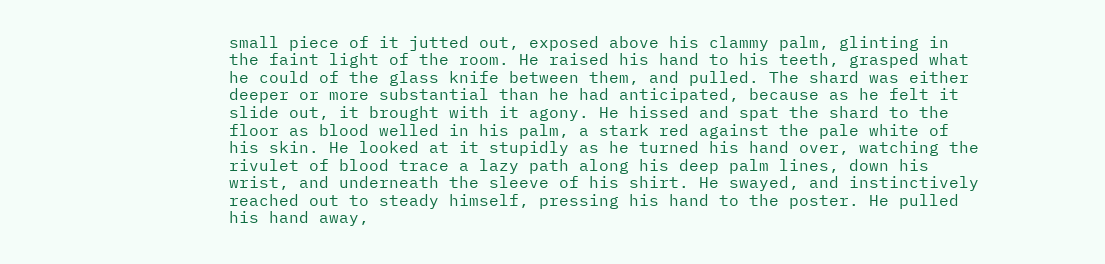small piece of it jutted out, exposed above his clammy palm, glinting in the faint light of the room. He raised his hand to his teeth, grasped what he could of the glass knife between them, and pulled. The shard was either deeper or more substantial than he had anticipated, because as he felt it slide out, it brought with it agony. He hissed and spat the shard to the floor as blood welled in his palm, a stark red against the pale white of his skin. He looked at it stupidly as he turned his hand over, watching the rivulet of blood trace a lazy path along his deep palm lines, down his wrist, and underneath the sleeve of his shirt. He swayed, and instinctively reached out to steady himself, pressing his hand to the poster. He pulled his hand away,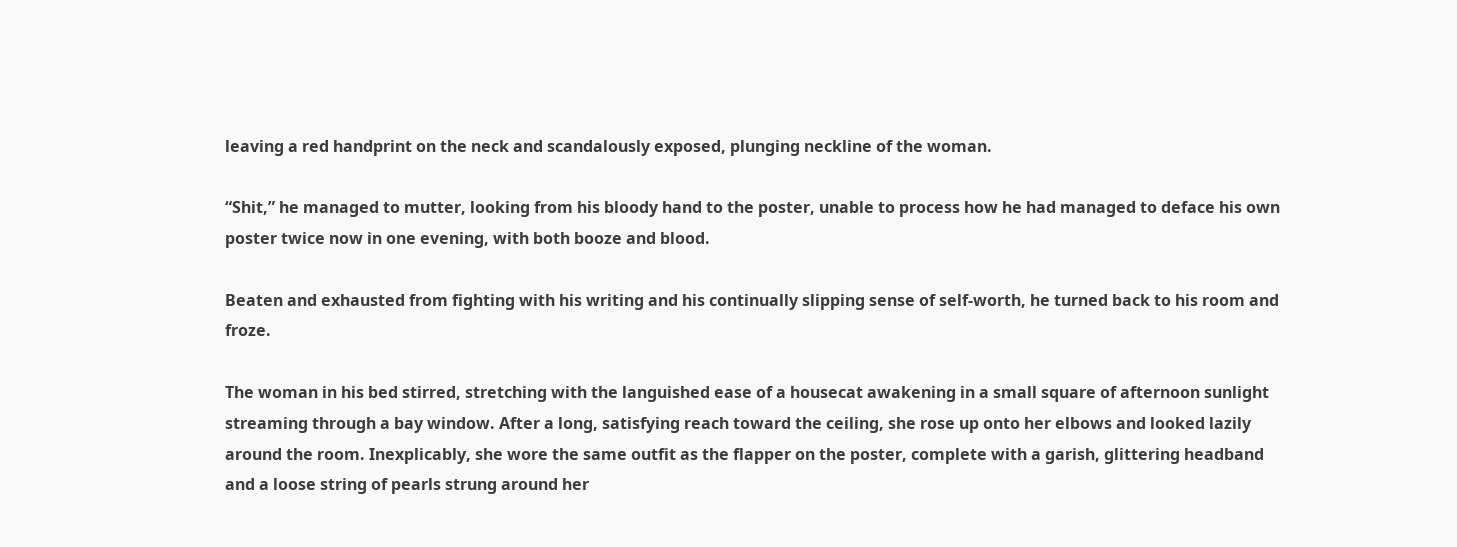leaving a red handprint on the neck and scandalously exposed, plunging neckline of the woman.

“Shit,” he managed to mutter, looking from his bloody hand to the poster, unable to process how he had managed to deface his own poster twice now in one evening, with both booze and blood.

Beaten and exhausted from fighting with his writing and his continually slipping sense of self-worth, he turned back to his room and froze.

The woman in his bed stirred, stretching with the languished ease of a housecat awakening in a small square of afternoon sunlight streaming through a bay window. After a long, satisfying reach toward the ceiling, she rose up onto her elbows and looked lazily around the room. Inexplicably, she wore the same outfit as the flapper on the poster, complete with a garish, glittering headband and a loose string of pearls strung around her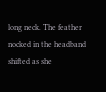long neck. The feather nocked in the headband shifted as she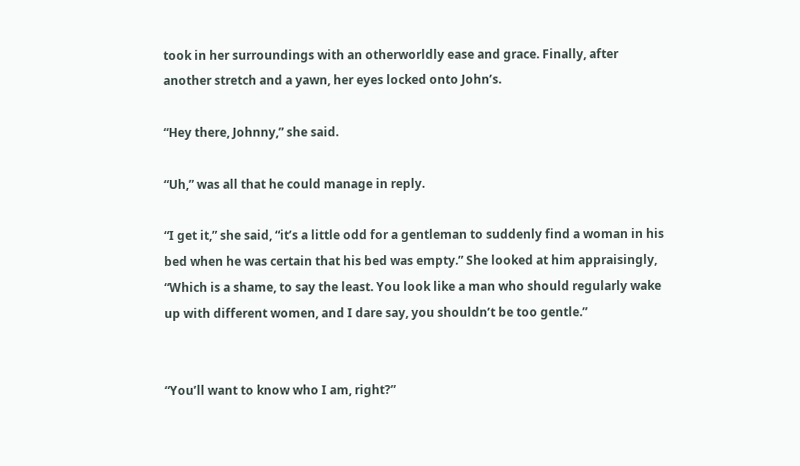took in her surroundings with an otherworldly ease and grace. Finally, after another stretch and a yawn, her eyes locked onto John’s.

“Hey there, Johnny,” she said.

“Uh,” was all that he could manage in reply.

“I get it,” she said, “it’s a little odd for a gentleman to suddenly find a woman in his bed when he was certain that his bed was empty.” She looked at him appraisingly, “Which is a shame, to say the least. You look like a man who should regularly wake up with different women, and I dare say, you shouldn’t be too gentle.”


“You’ll want to know who I am, right?”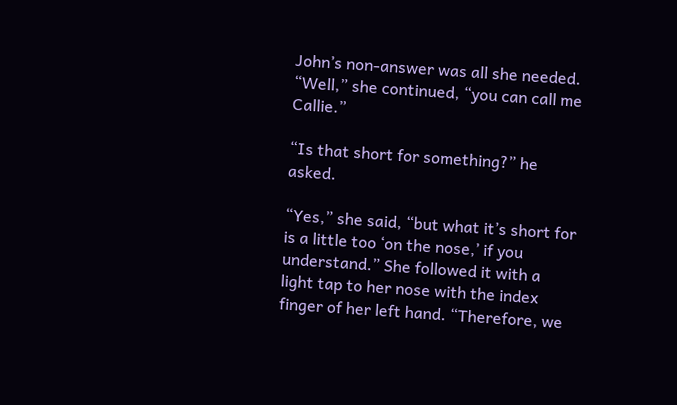John’s non-answer was all she needed. “Well,” she continued, “you can call me Callie.”

“Is that short for something?” he asked.

“Yes,” she said, “but what it’s short for is a little too ‘on the nose,’ if you understand.” She followed it with a light tap to her nose with the index finger of her left hand. “Therefore, we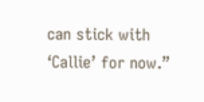can stick with ‘Callie’ for now.”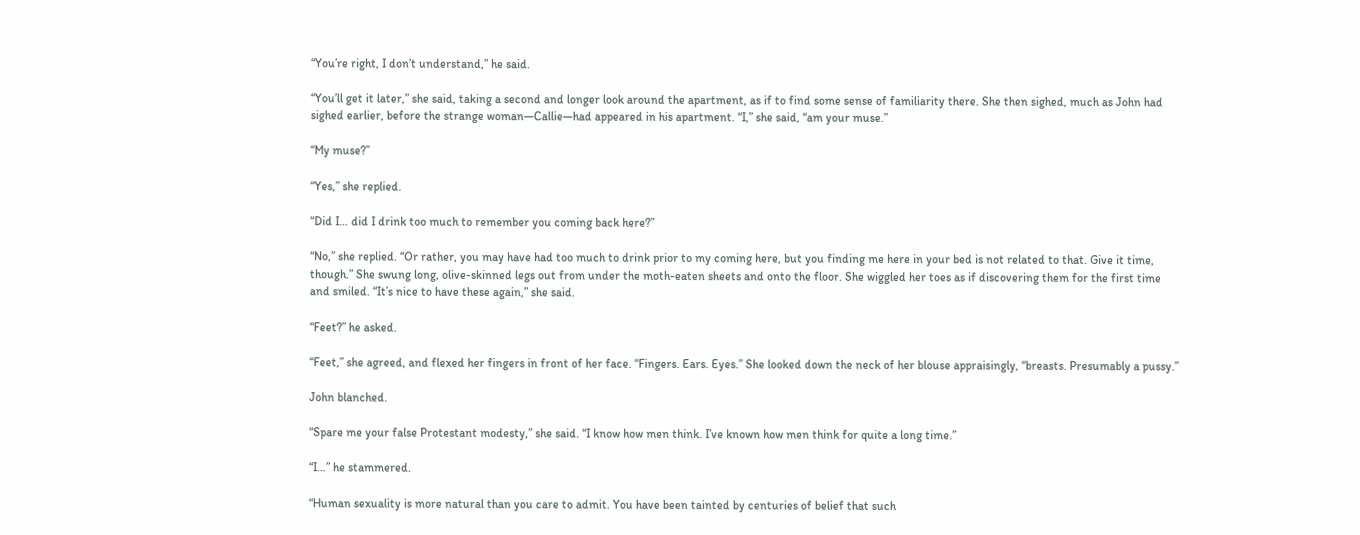“You’re right, I don’t understand,” he said.

“You’ll get it later,” she said, taking a second and longer look around the apartment, as if to find some sense of familiarity there. She then sighed, much as John had sighed earlier, before the strange woman—Callie—had appeared in his apartment. “I,” she said, “am your muse.”

“My muse?”

“Yes,” she replied.

“Did I… did I drink too much to remember you coming back here?”

“No,” she replied. “Or rather, you may have had too much to drink prior to my coming here, but you finding me here in your bed is not related to that. Give it time, though.” She swung long, olive-skinned legs out from under the moth-eaten sheets and onto the floor. She wiggled her toes as if discovering them for the first time and smiled. “It’s nice to have these again,” she said.

“Feet?” he asked.

“Feet,” she agreed, and flexed her fingers in front of her face. “Fingers. Ears. Eyes.” She looked down the neck of her blouse appraisingly, “breasts. Presumably a pussy.”

John blanched.

“Spare me your false Protestant modesty,” she said. “I know how men think. I’ve known how men think for quite a long time.”

“I…” he stammered.

“Human sexuality is more natural than you care to admit. You have been tainted by centuries of belief that such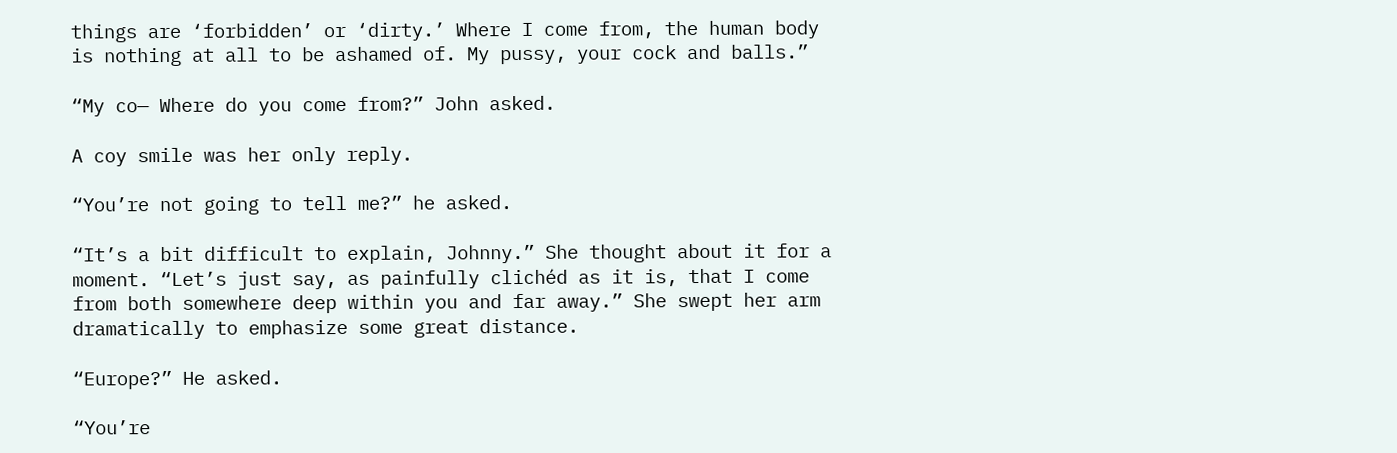things are ‘forbidden’ or ‘dirty.’ Where I come from, the human body is nothing at all to be ashamed of. My pussy, your cock and balls.”

“My co— Where do you come from?” John asked.

A coy smile was her only reply.

“You’re not going to tell me?” he asked.

“It’s a bit difficult to explain, Johnny.” She thought about it for a moment. “Let’s just say, as painfully clichéd as it is, that I come from both somewhere deep within you and far away.” She swept her arm dramatically to emphasize some great distance.

“Europe?” He asked.

“You’re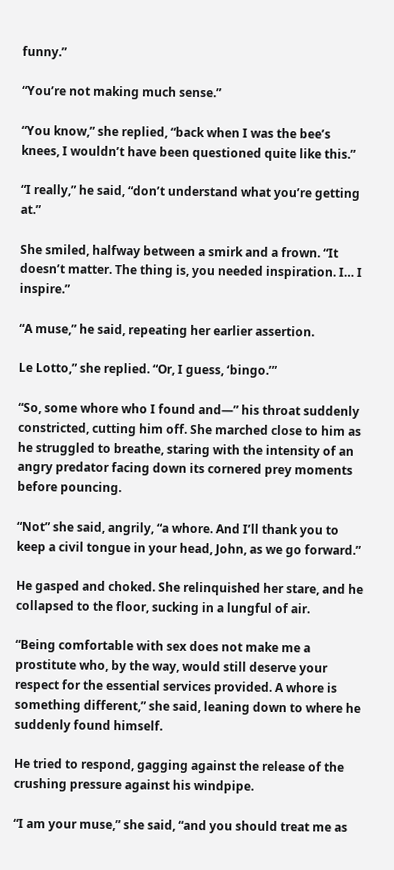funny.”

“You’re not making much sense.”

“You know,” she replied, “back when I was the bee’s knees, I wouldn’t have been questioned quite like this.”

“I really,” he said, “don’t understand what you’re getting at.”

She smiled, halfway between a smirk and a frown. “It doesn’t matter. The thing is, you needed inspiration. I… I inspire.”

“A muse,” he said, repeating her earlier assertion.

Le Lotto,” she replied. “Or, I guess, ‘bingo.’”

“So, some whore who I found and—” his throat suddenly constricted, cutting him off. She marched close to him as he struggled to breathe, staring with the intensity of an angry predator facing down its cornered prey moments before pouncing.

“Not” she said, angrily, “a whore. And I’ll thank you to keep a civil tongue in your head, John, as we go forward.”

He gasped and choked. She relinquished her stare, and he collapsed to the floor, sucking in a lungful of air.

“Being comfortable with sex does not make me a prostitute who, by the way, would still deserve your respect for the essential services provided. A whore is something different,” she said, leaning down to where he suddenly found himself.

He tried to respond, gagging against the release of the crushing pressure against his windpipe.

“I am your muse,” she said, “and you should treat me as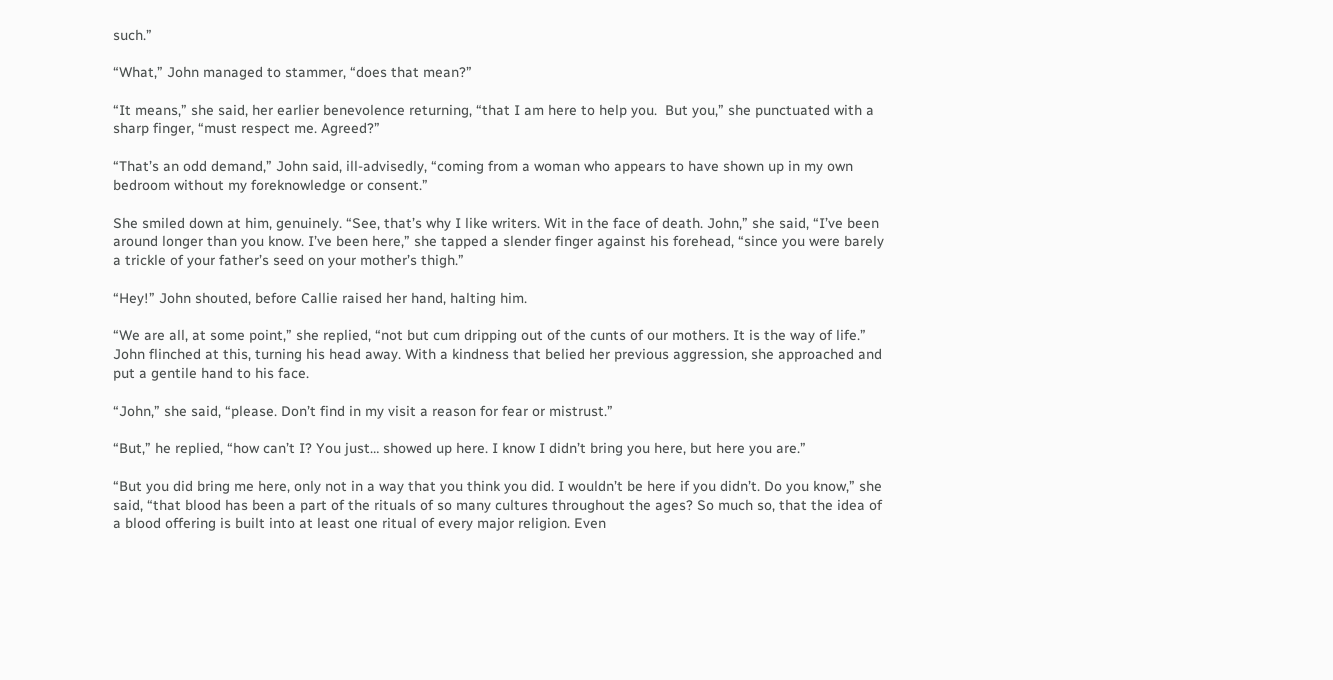such.”

“What,” John managed to stammer, “does that mean?”

“It means,” she said, her earlier benevolence returning, “that I am here to help you.  But you,” she punctuated with a sharp finger, “must respect me. Agreed?”

“That’s an odd demand,” John said, ill-advisedly, “coming from a woman who appears to have shown up in my own bedroom without my foreknowledge or consent.”

She smiled down at him, genuinely. “See, that’s why I like writers. Wit in the face of death. John,” she said, “I’ve been around longer than you know. I’ve been here,” she tapped a slender finger against his forehead, “since you were barely a trickle of your father’s seed on your mother’s thigh.”

“Hey!” John shouted, before Callie raised her hand, halting him.

“We are all, at some point,” she replied, “not but cum dripping out of the cunts of our mothers. It is the way of life.” John flinched at this, turning his head away. With a kindness that belied her previous aggression, she approached and put a gentile hand to his face.

“John,” she said, “please. Don’t find in my visit a reason for fear or mistrust.”

“But,” he replied, “how can’t I? You just… showed up here. I know I didn’t bring you here, but here you are.”

“But you did bring me here, only not in a way that you think you did. I wouldn’t be here if you didn’t. Do you know,” she said, “that blood has been a part of the rituals of so many cultures throughout the ages? So much so, that the idea of a blood offering is built into at least one ritual of every major religion. Even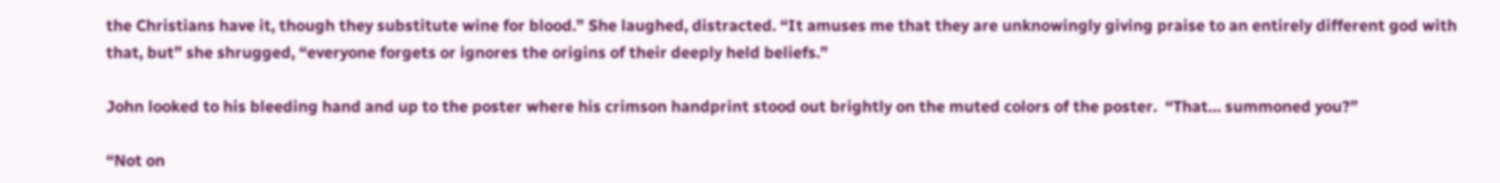the Christians have it, though they substitute wine for blood.” She laughed, distracted. “It amuses me that they are unknowingly giving praise to an entirely different god with that, but” she shrugged, “everyone forgets or ignores the origins of their deeply held beliefs.”

John looked to his bleeding hand and up to the poster where his crimson handprint stood out brightly on the muted colors of the poster.  “That… summoned you?”

“Not on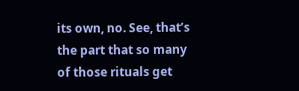its own, no. See, that’s the part that so many of those rituals get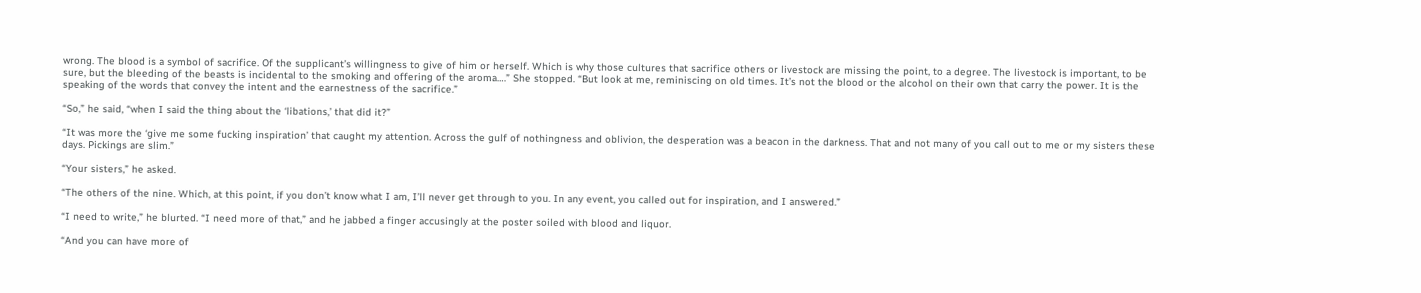wrong. The blood is a symbol of sacrifice. Of the supplicant’s willingness to give of him or herself. Which is why those cultures that sacrifice others or livestock are missing the point, to a degree. The livestock is important, to be sure, but the bleeding of the beasts is incidental to the smoking and offering of the aroma….” She stopped. “But look at me, reminiscing on old times. It’s not the blood or the alcohol on their own that carry the power. It is the speaking of the words that convey the intent and the earnestness of the sacrifice.”

“So,” he said, “when I said the thing about the ‘libations,’ that did it?”

“It was more the ‘give me some fucking inspiration’ that caught my attention. Across the gulf of nothingness and oblivion, the desperation was a beacon in the darkness. That and not many of you call out to me or my sisters these days. Pickings are slim.”

“Your sisters,” he asked.

“The others of the nine. Which, at this point, if you don’t know what I am, I’ll never get through to you. In any event, you called out for inspiration, and I answered.”

“I need to write,” he blurted. “I need more of that,” and he jabbed a finger accusingly at the poster soiled with blood and liquor.

“And you can have more of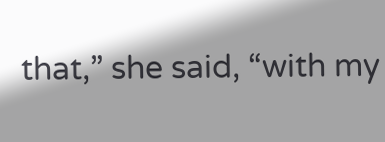that,” she said, “with my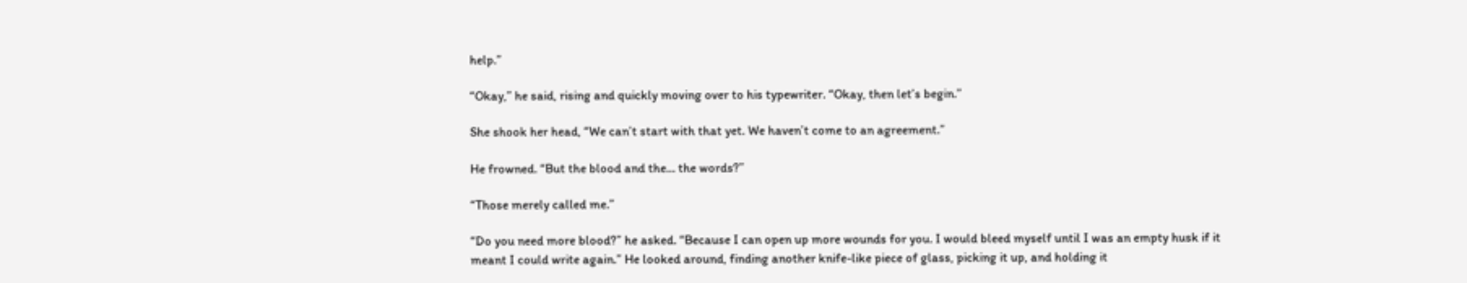help.”

“Okay,” he said, rising and quickly moving over to his typewriter. “Okay, then let’s begin.”

She shook her head, “We can’t start with that yet. We haven’t come to an agreement.”

He frowned. “But the blood and the… the words?”

“Those merely called me.”

“Do you need more blood?” he asked. “Because I can open up more wounds for you. I would bleed myself until I was an empty husk if it meant I could write again.” He looked around, finding another knife-like piece of glass, picking it up, and holding it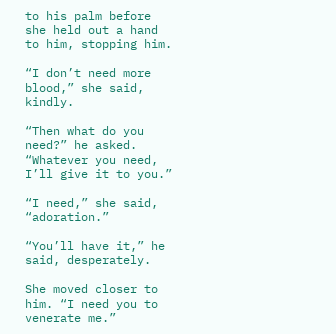to his palm before she held out a hand to him, stopping him.

“I don’t need more blood,” she said, kindly.

“Then what do you need?” he asked. “Whatever you need, I’ll give it to you.”

“I need,” she said, “adoration.”

“You’ll have it,” he said, desperately.

She moved closer to him. “I need you to venerate me.”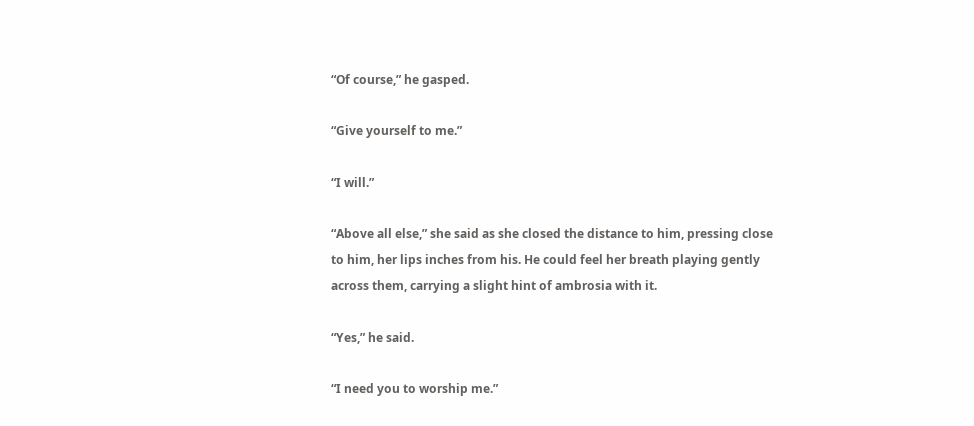“Of course,” he gasped.

“Give yourself to me.”

“I will.”

“Above all else,” she said as she closed the distance to him, pressing close to him, her lips inches from his. He could feel her breath playing gently across them, carrying a slight hint of ambrosia with it.

“Yes,” he said.

“I need you to worship me.”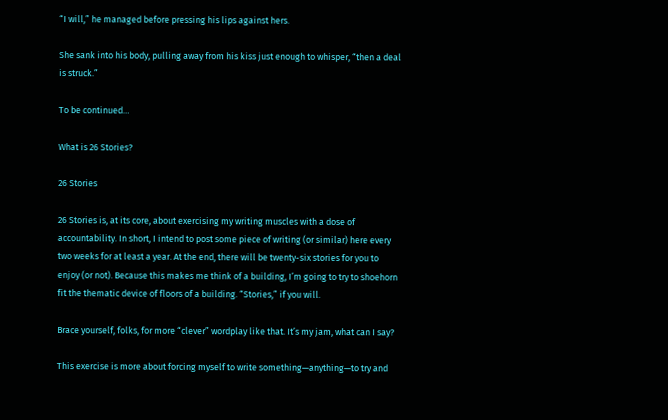“I will,” he managed before pressing his lips against hers.

She sank into his body, pulling away from his kiss just enough to whisper, “then a deal is struck.”

To be continued…

What is 26 Stories?

26 Stories

26 Stories is, at its core, about exercising my writing muscles with a dose of accountability. In short, I intend to post some piece of writing (or similar) here every two weeks for at least a year. At the end, there will be twenty-six stories for you to enjoy (or not). Because this makes me think of a building, I’m going to try to shoehorn fit the thematic device of floors of a building. “Stories,” if you will.

Brace yourself, folks, for more “clever” wordplay like that. It’s my jam, what can I say?

This exercise is more about forcing myself to write something—anything—to try and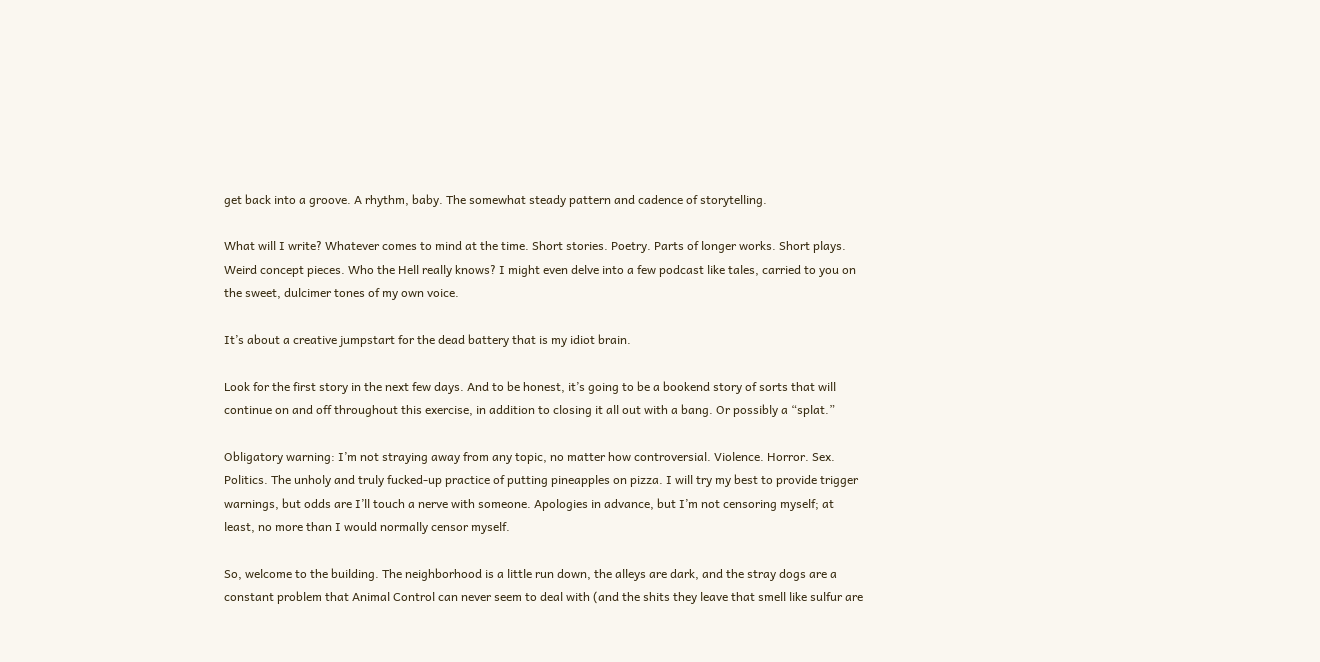get back into a groove. A rhythm, baby. The somewhat steady pattern and cadence of storytelling.

What will I write? Whatever comes to mind at the time. Short stories. Poetry. Parts of longer works. Short plays. Weird concept pieces. Who the Hell really knows? I might even delve into a few podcast like tales, carried to you on the sweet, dulcimer tones of my own voice.

It’s about a creative jumpstart for the dead battery that is my idiot brain.

Look for the first story in the next few days. And to be honest, it’s going to be a bookend story of sorts that will continue on and off throughout this exercise, in addition to closing it all out with a bang. Or possibly a “splat.”

Obligatory warning: I’m not straying away from any topic, no matter how controversial. Violence. Horror. Sex. Politics. The unholy and truly fucked-up practice of putting pineapples on pizza. I will try my best to provide trigger warnings, but odds are I’ll touch a nerve with someone. Apologies in advance, but I’m not censoring myself; at least, no more than I would normally censor myself.

So, welcome to the building. The neighborhood is a little run down, the alleys are dark, and the stray dogs are a constant problem that Animal Control can never seem to deal with (and the shits they leave that smell like sulfur are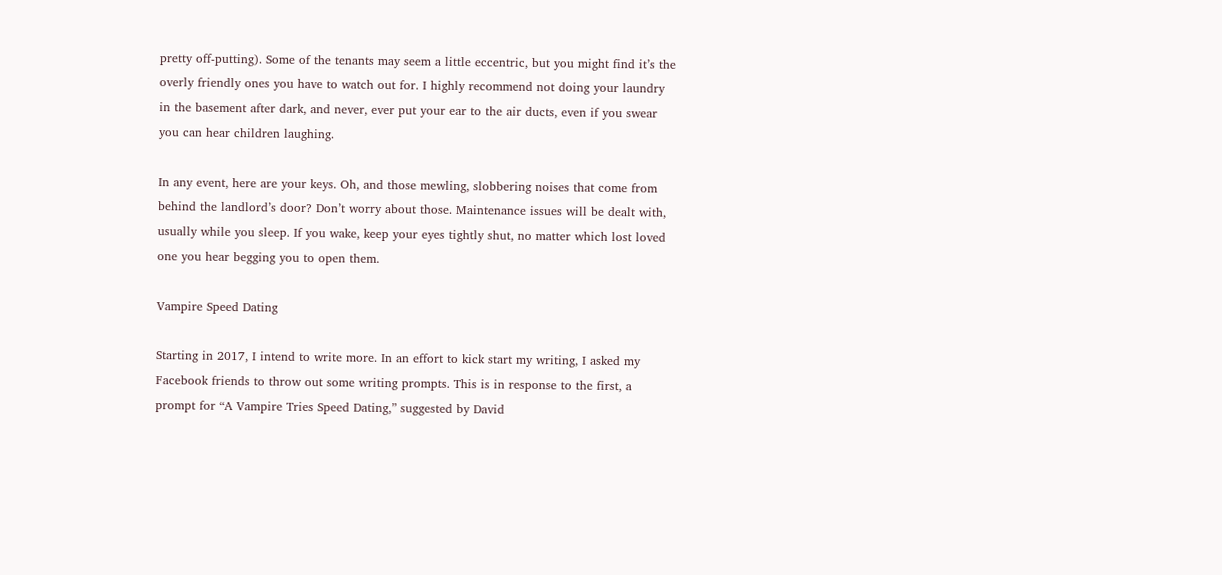pretty off-putting). Some of the tenants may seem a little eccentric, but you might find it’s the overly friendly ones you have to watch out for. I highly recommend not doing your laundry in the basement after dark, and never, ever put your ear to the air ducts, even if you swear you can hear children laughing.

In any event, here are your keys. Oh, and those mewling, slobbering noises that come from behind the landlord’s door? Don’t worry about those. Maintenance issues will be dealt with, usually while you sleep. If you wake, keep your eyes tightly shut, no matter which lost loved one you hear begging you to open them.

Vampire Speed Dating

Starting in 2017, I intend to write more. In an effort to kick start my writing, I asked my Facebook friends to throw out some writing prompts. This is in response to the first, a prompt for “A Vampire Tries Speed Dating,” suggested by David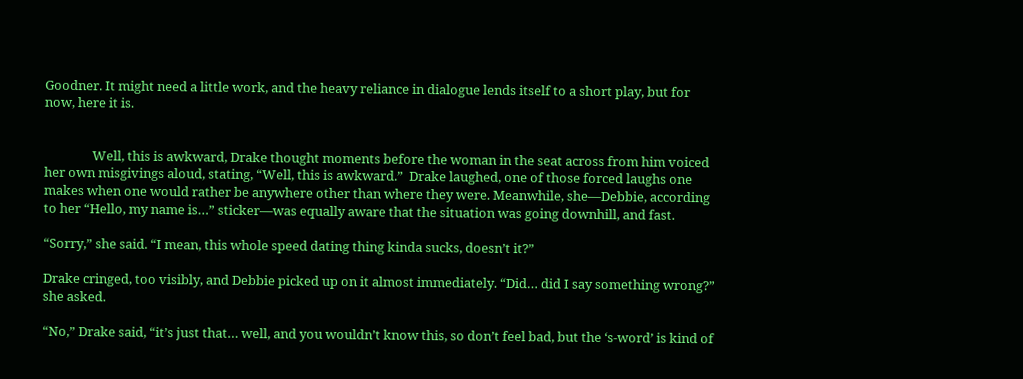Goodner. It might need a little work, and the heavy reliance in dialogue lends itself to a short play, but for now, here it is.


                Well, this is awkward, Drake thought moments before the woman in the seat across from him voiced her own misgivings aloud, stating, “Well, this is awkward.”  Drake laughed, one of those forced laughs one makes when one would rather be anywhere other than where they were. Meanwhile, she—Debbie, according to her “Hello, my name is…” sticker—was equally aware that the situation was going downhill, and fast.

“Sorry,” she said. “I mean, this whole speed dating thing kinda sucks, doesn’t it?”

Drake cringed, too visibly, and Debbie picked up on it almost immediately. “Did… did I say something wrong?” she asked.

“No,” Drake said, “it’s just that… well, and you wouldn’t know this, so don’t feel bad, but the ‘s-word’ is kind of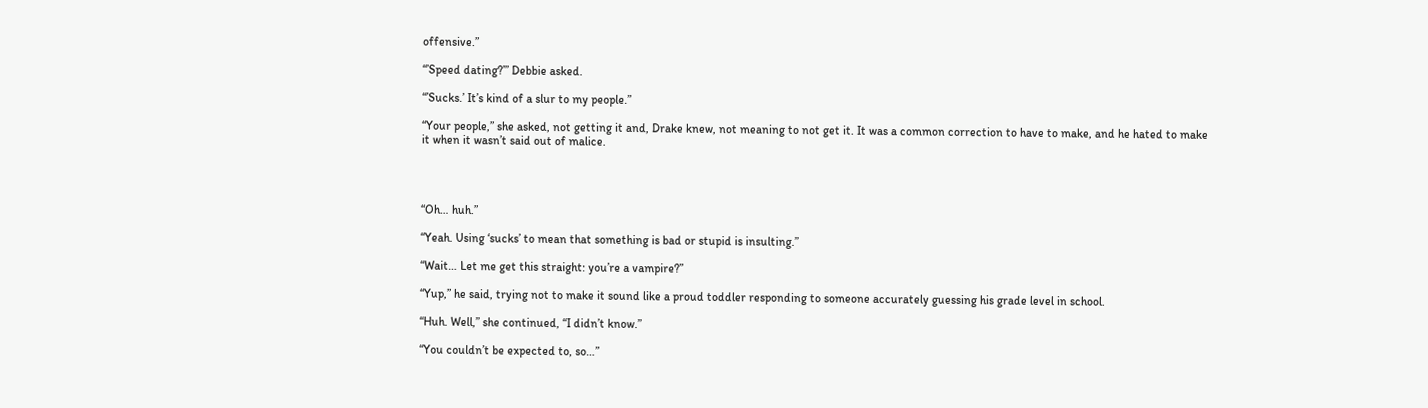offensive.”

“’Speed dating?’” Debbie asked.

“’Sucks.’ It’s kind of a slur to my people.”

“Your people,” she asked, not getting it and, Drake knew, not meaning to not get it. It was a common correction to have to make, and he hated to make it when it wasn’t said out of malice.




“Oh… huh.”

“Yeah. Using ‘sucks’ to mean that something is bad or stupid is insulting.”

“Wait… Let me get this straight: you’re a vampire?”

“Yup,” he said, trying not to make it sound like a proud toddler responding to someone accurately guessing his grade level in school.

“Huh. Well,” she continued, “I didn’t know.”

“You couldn’t be expected to, so…”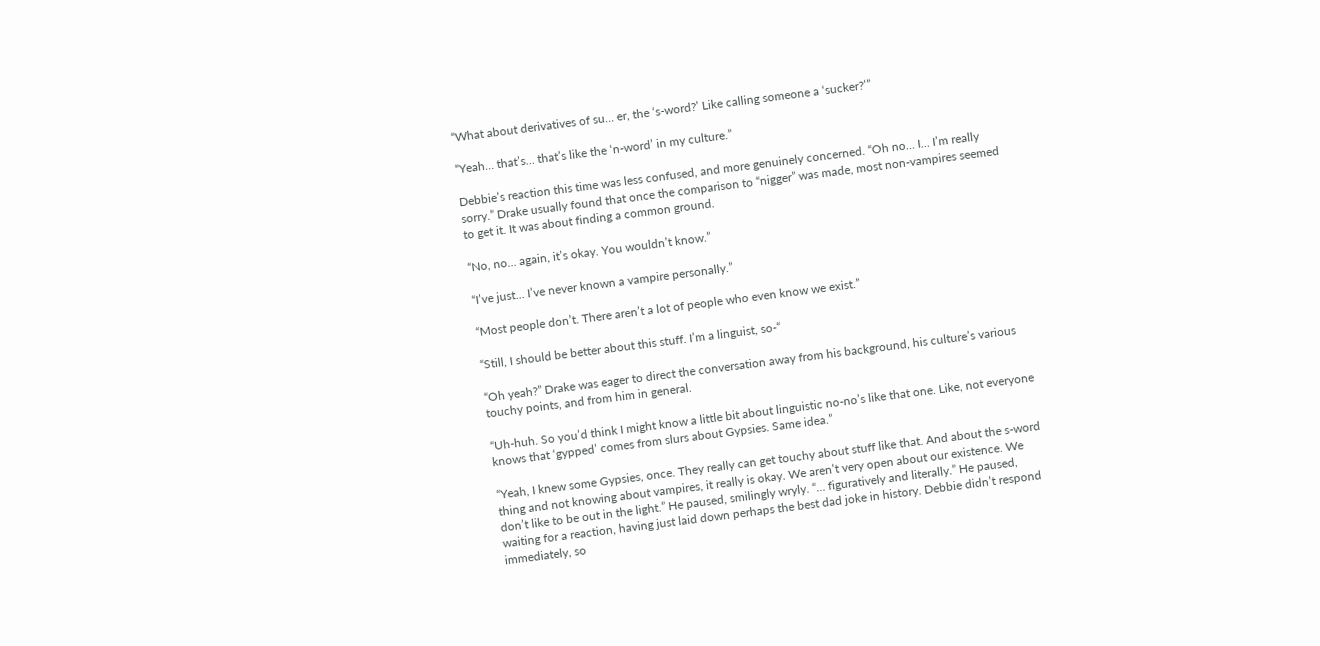“What about derivatives of su… er, the ‘s-word?’ Like calling someone a ‘sucker?’”

“Yeah… that’s… that’s like the ‘n-word’ in my culture.”

Debbie’s reaction this time was less confused, and more genuinely concerned. “Oh no… I… I’m really sorry.” Drake usually found that once the comparison to “nigger” was made, most non-vampires seemed to get it. It was about finding a common ground.

“No, no… again, it’s okay. You wouldn’t know.”

“I’ve just… I’ve never known a vampire personally.”

“Most people don’t. There aren’t a lot of people who even know we exist.”

“Still, I should be better about this stuff. I’m a linguist, so-“

“Oh yeah?” Drake was eager to direct the conversation away from his background, his culture’s various touchy points, and from him in general.

“Uh-huh. So you’d think I might know a little bit about linguistic no-no’s like that one. Like, not everyone knows that ‘gypped’ comes from slurs about Gypsies. Same idea.”

“Yeah, I knew some Gypsies, once. They really can get touchy about stuff like that. And about the s-word thing and not knowing about vampires, it really is okay. We aren’t very open about our existence. We don’t like to be out in the light.” He paused, smilingly wryly. “… figuratively and literally.” He paused, waiting for a reaction, having just laid down perhaps the best dad joke in history. Debbie didn’t respond immediately, so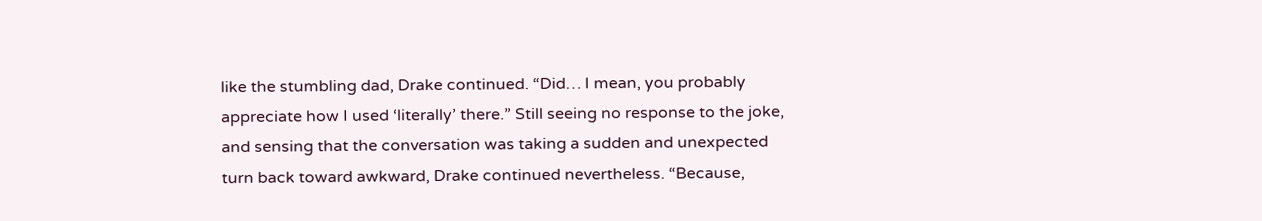like the stumbling dad, Drake continued. “Did… I mean, you probably appreciate how I used ‘literally’ there.” Still seeing no response to the joke, and sensing that the conversation was taking a sudden and unexpected turn back toward awkward, Drake continued nevertheless. “Because,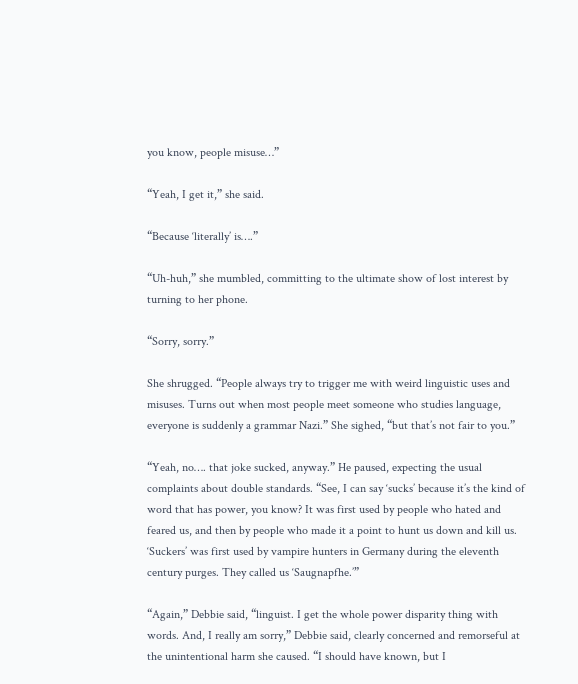you know, people misuse…”

“Yeah, I get it,” she said.

“Because ‘literally’ is….”

“Uh-huh,” she mumbled, committing to the ultimate show of lost interest by turning to her phone.

“Sorry, sorry.”

She shrugged. “People always try to trigger me with weird linguistic uses and misuses. Turns out when most people meet someone who studies language, everyone is suddenly a grammar Nazi.” She sighed, “but that’s not fair to you.”

“Yeah, no…. that joke sucked, anyway.” He paused, expecting the usual complaints about double standards. “See, I can say ‘sucks’ because it’s the kind of word that has power, you know? It was first used by people who hated and feared us, and then by people who made it a point to hunt us down and kill us. ‘Suckers’ was first used by vampire hunters in Germany during the eleventh century purges. They called us ‘Saugnapfhe.’”

“Again,” Debbie said, “linguist. I get the whole power disparity thing with words. And, I really am sorry,” Debbie said, clearly concerned and remorseful at the unintentional harm she caused. “I should have known, but I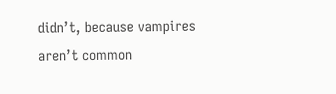didn’t, because vampires aren’t common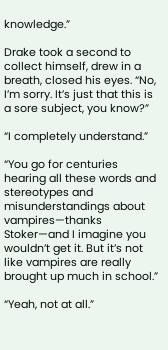knowledge.”

Drake took a second to collect himself, drew in a breath, closed his eyes. “No, I’m sorry. It’s just that this is a sore subject, you know?”

“I completely understand.”

“You go for centuries hearing all these words and stereotypes and misunderstandings about vampires—thanks Stoker—and I imagine you wouldn’t get it. But it’s not like vampires are really brought up much in school.”

“Yeah, not at all.”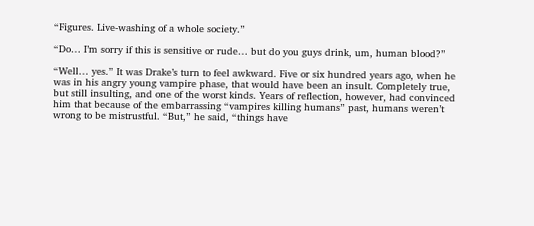“Figures. Live-washing of a whole society.”

“Do… I’m sorry if this is sensitive or rude… but do you guys drink, um, human blood?”

“Well… yes.” It was Drake’s turn to feel awkward. Five or six hundred years ago, when he was in his angry young vampire phase, that would have been an insult. Completely true, but still insulting, and one of the worst kinds. Years of reflection, however, had convinced him that because of the embarrassing “vampires killing humans” past, humans weren’t wrong to be mistrustful. “But,” he said, “things have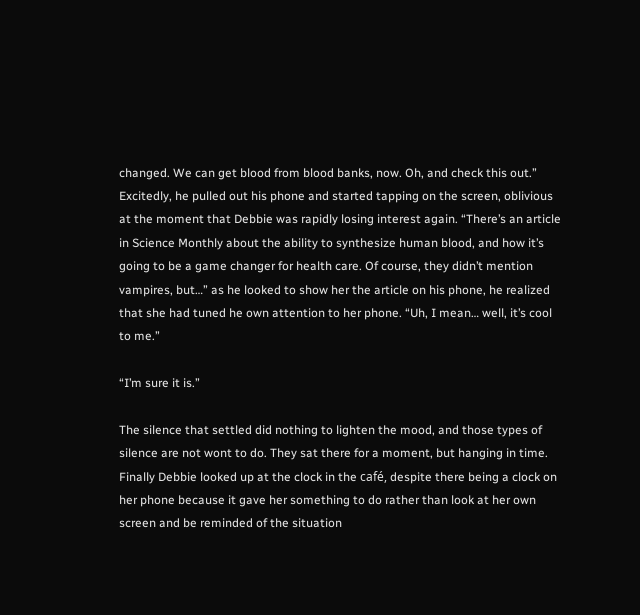changed. We can get blood from blood banks, now. Oh, and check this out.” Excitedly, he pulled out his phone and started tapping on the screen, oblivious at the moment that Debbie was rapidly losing interest again. “There’s an article in Science Monthly about the ability to synthesize human blood, and how it’s going to be a game changer for health care. Of course, they didn’t mention vampires, but…” as he looked to show her the article on his phone, he realized that she had tuned he own attention to her phone. “Uh, I mean… well, it’s cool to me.”

“I’m sure it is.”

The silence that settled did nothing to lighten the mood, and those types of silence are not wont to do. They sat there for a moment, but hanging in time. Finally Debbie looked up at the clock in the café, despite there being a clock on her phone because it gave her something to do rather than look at her own screen and be reminded of the situation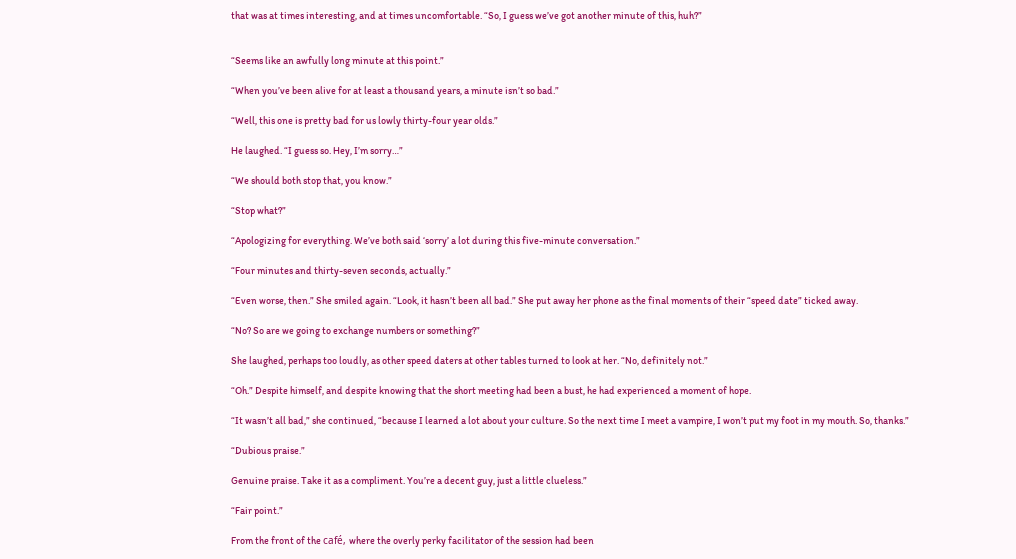that was at times interesting, and at times uncomfortable. “So, I guess we’ve got another minute of this, huh?”


“Seems like an awfully long minute at this point.”

“When you’ve been alive for at least a thousand years, a minute isn’t so bad.”

“Well, this one is pretty bad for us lowly thirty-four year olds.”

He laughed. “I guess so. Hey, I’m sorry…”

“We should both stop that, you know.”

“Stop what?”

“Apologizing for everything. We’ve both said ‘sorry’ a lot during this five-minute conversation.”

“Four minutes and thirty-seven seconds, actually.”

“Even worse, then.” She smiled again. “Look, it hasn’t been all bad.” She put away her phone as the final moments of their “speed date” ticked away.

“No? So are we going to exchange numbers or something?”

She laughed, perhaps too loudly, as other speed daters at other tables turned to look at her. “No, definitely not.”

“Oh.” Despite himself, and despite knowing that the short meeting had been a bust, he had experienced a moment of hope.

“It wasn’t all bad,” she continued, “because I learned a lot about your culture. So the next time I meet a vampire, I won’t put my foot in my mouth. So, thanks.”

“Dubious praise.”

Genuine praise. Take it as a compliment. You’re a decent guy, just a little clueless.”

“Fair point.”

From the front of the café, where the overly perky facilitator of the session had been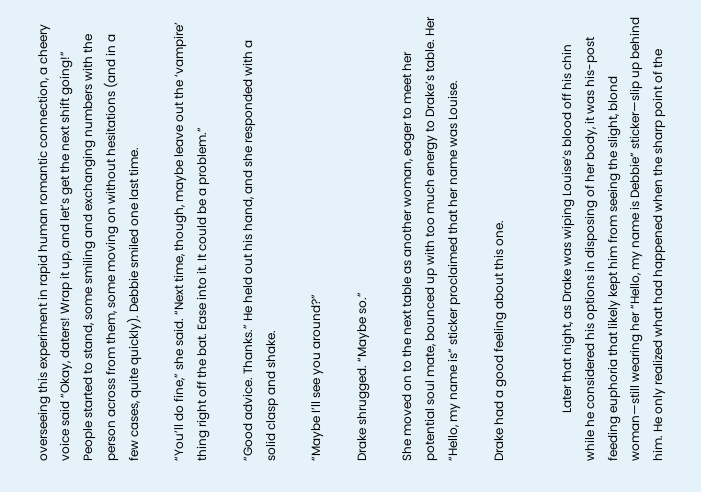overseeing this experiment in rapid human romantic connection, a cheery voice said “Okay, daters! Wrap it up, and let’s get the next shift going!” People started to stand, some smiling and exchanging numbers with the person across from them, some moving on without hesitations (and in a few cases, quite quickly). Debbie smiled one last time.

“You’ll do fine,” she said. “Next time, though, maybe leave out the ‘vampire’ thing right off the bat. Ease into it. It could be a problem.”

“Good advice. Thanks.” He held out his hand, and she responded with a solid clasp and shake.

“Maybe I’ll see you around?”

Drake shrugged. “Maybe so.”

She moved on to the next table as another woman, eager to meet her potential soul mate, bounced up with too much energy to Drake’s table. Her “Hello, my name is” sticker proclaimed that her name was Louise.

Drake had a good feeling about this one.


                Later that night, as Drake was wiping Louise’s blood off his chin while he considered his options in disposing of her body, it was his-post feeding euphoria that likely kept him from seeing the slight, blond woman—still wearing her “Hello, my name is Debbie” sticker—slip up behind him. He only realized what had happened when the sharp point of the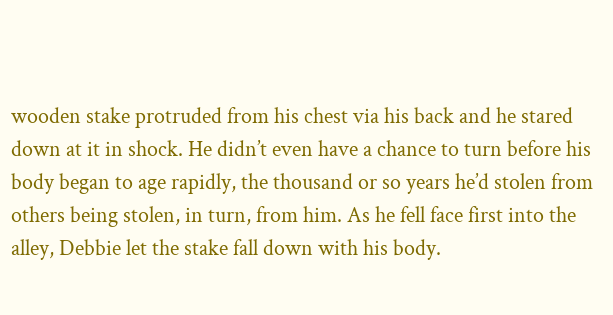wooden stake protruded from his chest via his back and he stared down at it in shock. He didn’t even have a chance to turn before his body began to age rapidly, the thousand or so years he’d stolen from others being stolen, in turn, from him. As he fell face first into the alley, Debbie let the stake fall down with his body.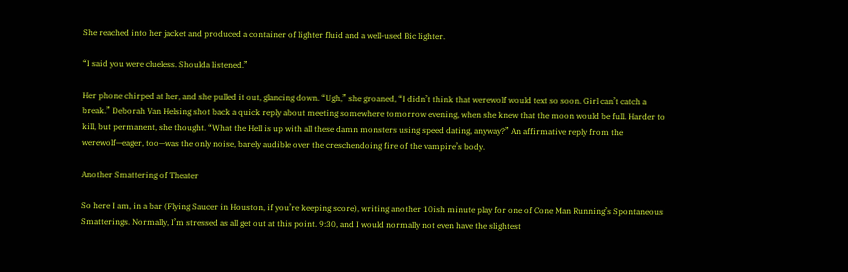She reached into her jacket and produced a container of lighter fluid and a well-used Bic lighter.

“I said you were clueless. Shoulda listened.”

Her phone chirped at her, and she pulled it out, glancing down. “Ugh,” she groaned, “I didn’t think that werewolf would text so soon. Girl can’t catch a break.” Deborah Van Helsing shot back a quick reply about meeting somewhere tomorrow evening, when she knew that the moon would be full. Harder to kill, but permanent, she thought. “What the Hell is up with all these damn monsters using speed dating, anyway?” An affirmative reply from the werewolf—eager, too—was the only noise, barely audible over the creschendoing fire of the vampire’s body.

Another Smattering of Theater

So here I am, in a bar (Flying Saucer in Houston, if you’re keeping score), writing another 10ish minute play for one of Cone Man Running’s Spontaneous Smatterings. Normally, I’m stressed as all get out at this point. 9:30, and I would normally not even have the slightest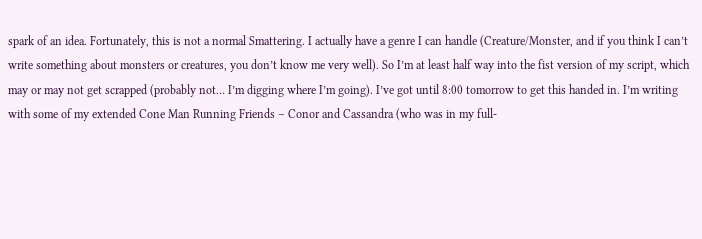spark of an idea. Fortunately, this is not a normal Smattering. I actually have a genre I can handle (Creature/Monster, and if you think I can’t write something about monsters or creatures, you don’t know me very well). So I’m at least half way into the fist version of my script, which may or may not get scrapped (probably not… I’m digging where I’m going). I’ve got until 8:00 tomorrow to get this handed in. I’m writing with some of my extended Cone Man Running Friends – Conor and Cassandra (who was in my full-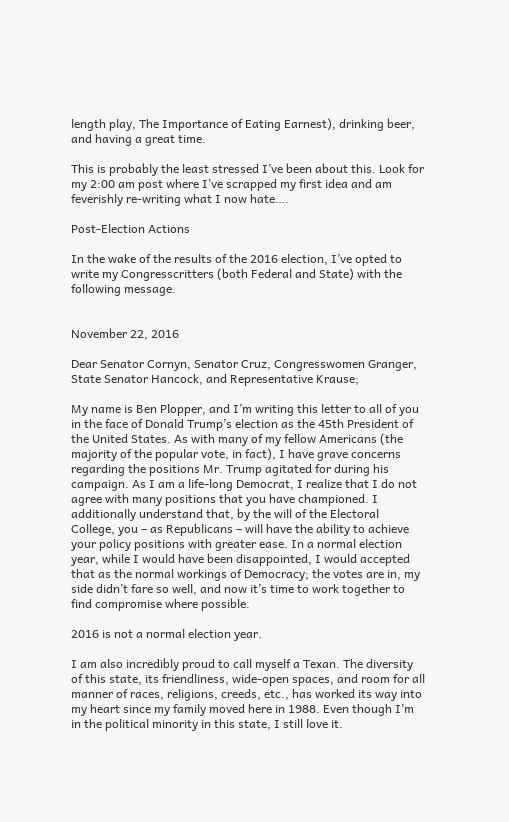length play, The Importance of Eating Earnest), drinking beer, and having a great time.

This is probably the least stressed I’ve been about this. Look for my 2:00 am post where I’ve scrapped my first idea and am feverishly re-writing what I now hate….

Post-Election Actions

In the wake of the results of the 2016 election, I’ve opted to write my Congresscritters (both Federal and State) with the following message.


November 22, 2016

Dear Senator Cornyn, Senator Cruz, Congresswomen Granger, State Senator Hancock, and Representative Krause;

My name is Ben Plopper, and I’m writing this letter to all of you in the face of Donald Trump’s election as the 45th President of the United States. As with many of my fellow Americans (the majority of the popular vote, in fact), I have grave concerns regarding the positions Mr. Trump agitated for during his campaign. As I am a life-long Democrat, I realize that I do not agree with many positions that you have championed. I additionally understand that, by the will of the Electoral College, you – as Republicans – will have the ability to achieve your policy positions with greater ease. In a normal election year, while I would have been disappointed, I would accepted that as the normal workings of Democracy; the votes are in, my side didn’t fare so well, and now it’s time to work together to find compromise where possible.

2016 is not a normal election year.

I am also incredibly proud to call myself a Texan. The diversity of this state, its friendliness, wide-open spaces, and room for all manner of races, religions, creeds, etc., has worked its way into my heart since my family moved here in 1988. Even though I’m in the political minority in this state, I still love it.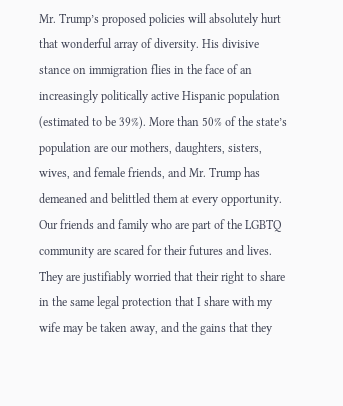Mr. Trump’s proposed policies will absolutely hurt that wonderful array of diversity. His divisive stance on immigration flies in the face of an increasingly politically active Hispanic population (estimated to be 39%). More than 50% of the state’s population are our mothers, daughters, sisters, wives, and female friends, and Mr. Trump has demeaned and belittled them at every opportunity. Our friends and family who are part of the LGBTQ community are scared for their futures and lives. They are justifiably worried that their right to share in the same legal protection that I share with my wife may be taken away, and the gains that they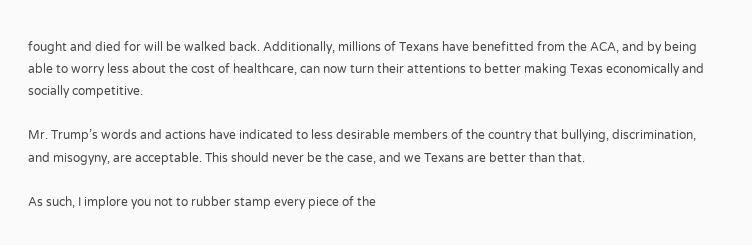fought and died for will be walked back. Additionally, millions of Texans have benefitted from the ACA, and by being able to worry less about the cost of healthcare, can now turn their attentions to better making Texas economically and socially competitive.

Mr. Trump’s words and actions have indicated to less desirable members of the country that bullying, discrimination, and misogyny, are acceptable. This should never be the case, and we Texans are better than that.

As such, I implore you not to rubber stamp every piece of the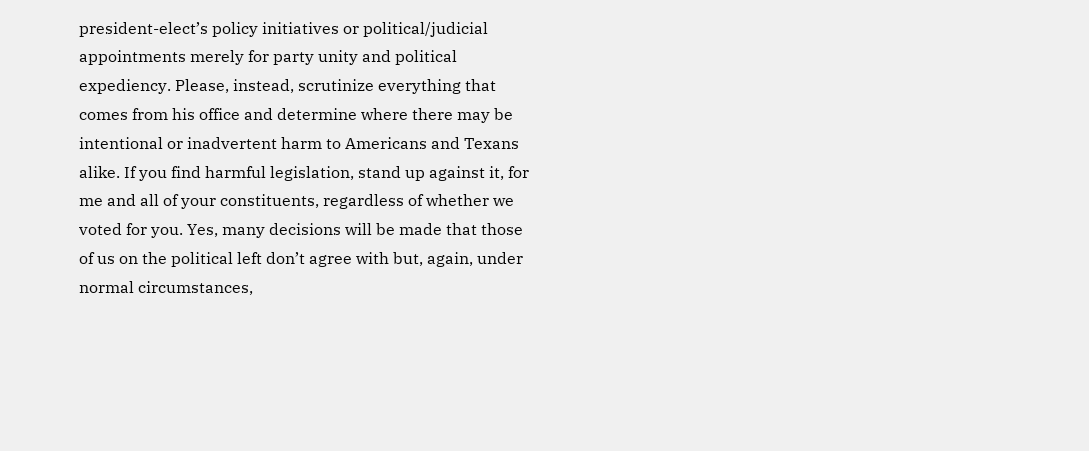president-elect’s policy initiatives or political/judicial appointments merely for party unity and political expediency. Please, instead, scrutinize everything that comes from his office and determine where there may be intentional or inadvertent harm to Americans and Texans alike. If you find harmful legislation, stand up against it, for me and all of your constituents, regardless of whether we voted for you. Yes, many decisions will be made that those of us on the political left don’t agree with but, again, under normal circumstances,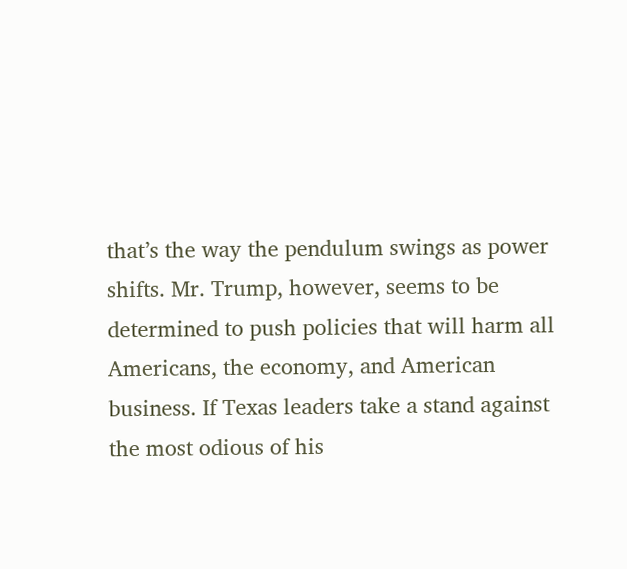that’s the way the pendulum swings as power shifts. Mr. Trump, however, seems to be determined to push policies that will harm all Americans, the economy, and American business. If Texas leaders take a stand against the most odious of his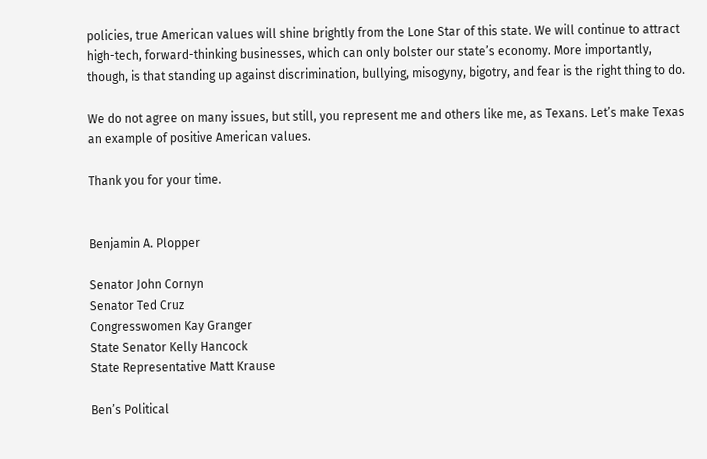policies, true American values will shine brightly from the Lone Star of this state. We will continue to attract high-tech, forward-thinking businesses, which can only bolster our state’s economy. More importantly, though, is that standing up against discrimination, bullying, misogyny, bigotry, and fear is the right thing to do.

We do not agree on many issues, but still, you represent me and others like me, as Texans. Let’s make Texas an example of positive American values.

Thank you for your time.


Benjamin A. Plopper

Senator John Cornyn
Senator Ted Cruz
Congresswomen Kay Granger
State Senator Kelly Hancock
State Representative Matt Krause

Ben’s Political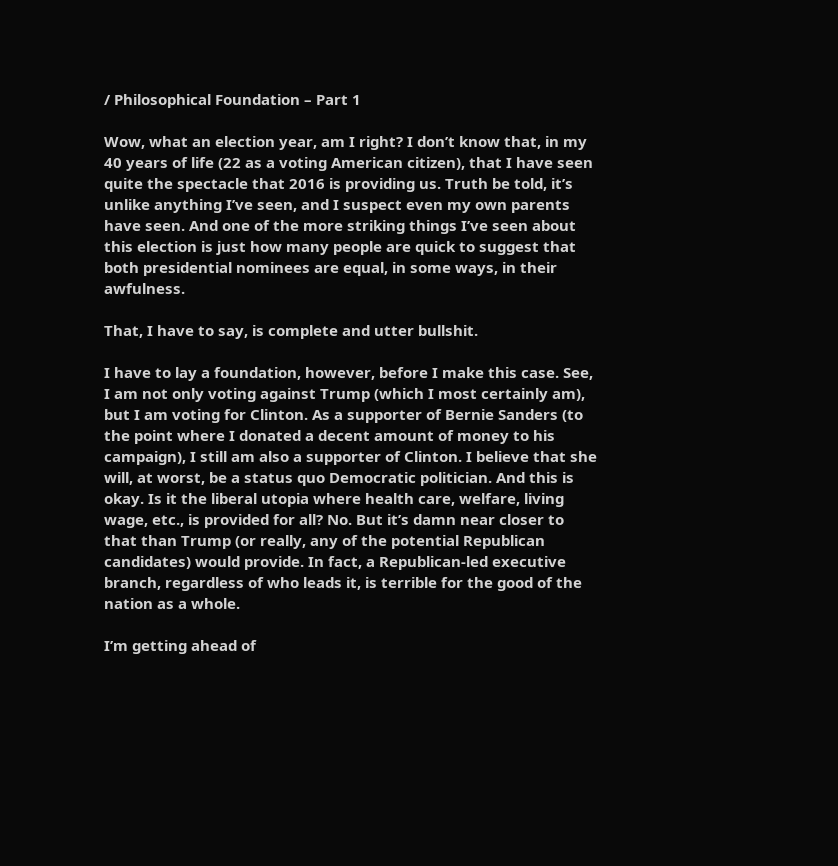/ Philosophical Foundation – Part 1

Wow, what an election year, am I right? I don’t know that, in my 40 years of life (22 as a voting American citizen), that I have seen quite the spectacle that 2016 is providing us. Truth be told, it’s unlike anything I’ve seen, and I suspect even my own parents have seen. And one of the more striking things I’ve seen about this election is just how many people are quick to suggest that both presidential nominees are equal, in some ways, in their awfulness.

That, I have to say, is complete and utter bullshit.

I have to lay a foundation, however, before I make this case. See, I am not only voting against Trump (which I most certainly am), but I am voting for Clinton. As a supporter of Bernie Sanders (to the point where I donated a decent amount of money to his campaign), I still am also a supporter of Clinton. I believe that she will, at worst, be a status quo Democratic politician. And this is okay. Is it the liberal utopia where health care, welfare, living wage, etc., is provided for all? No. But it’s damn near closer to that than Trump (or really, any of the potential Republican candidates) would provide. In fact, a Republican-led executive branch, regardless of who leads it, is terrible for the good of the nation as a whole.

I’m getting ahead of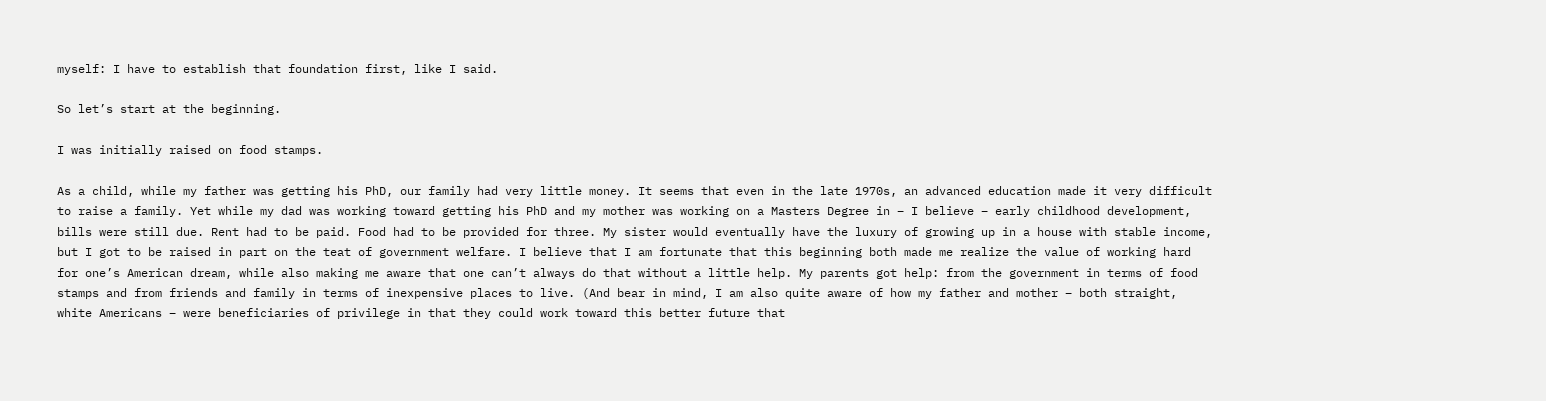myself: I have to establish that foundation first, like I said.

So let’s start at the beginning.

I was initially raised on food stamps.

As a child, while my father was getting his PhD, our family had very little money. It seems that even in the late 1970s, an advanced education made it very difficult to raise a family. Yet while my dad was working toward getting his PhD and my mother was working on a Masters Degree in – I believe – early childhood development, bills were still due. Rent had to be paid. Food had to be provided for three. My sister would eventually have the luxury of growing up in a house with stable income, but I got to be raised in part on the teat of government welfare. I believe that I am fortunate that this beginning both made me realize the value of working hard for one’s American dream, while also making me aware that one can’t always do that without a little help. My parents got help: from the government in terms of food stamps and from friends and family in terms of inexpensive places to live. (And bear in mind, I am also quite aware of how my father and mother – both straight, white Americans – were beneficiaries of privilege in that they could work toward this better future that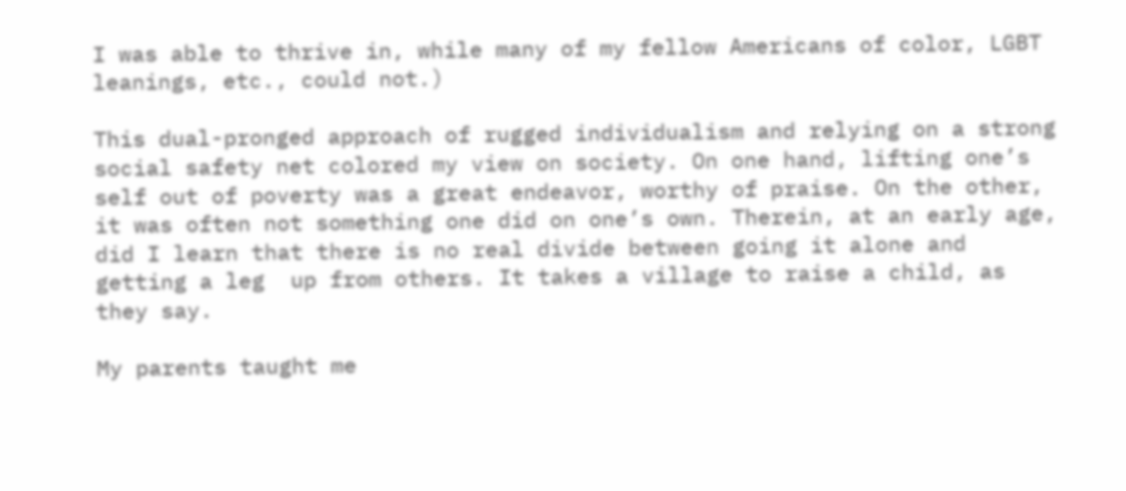I was able to thrive in, while many of my fellow Americans of color, LGBT leanings, etc., could not.)

This dual-pronged approach of rugged individualism and relying on a strong social safety net colored my view on society. On one hand, lifting one’s self out of poverty was a great endeavor, worthy of praise. On the other, it was often not something one did on one’s own. Therein, at an early age, did I learn that there is no real divide between going it alone and getting a leg  up from others. It takes a village to raise a child, as they say.

My parents taught me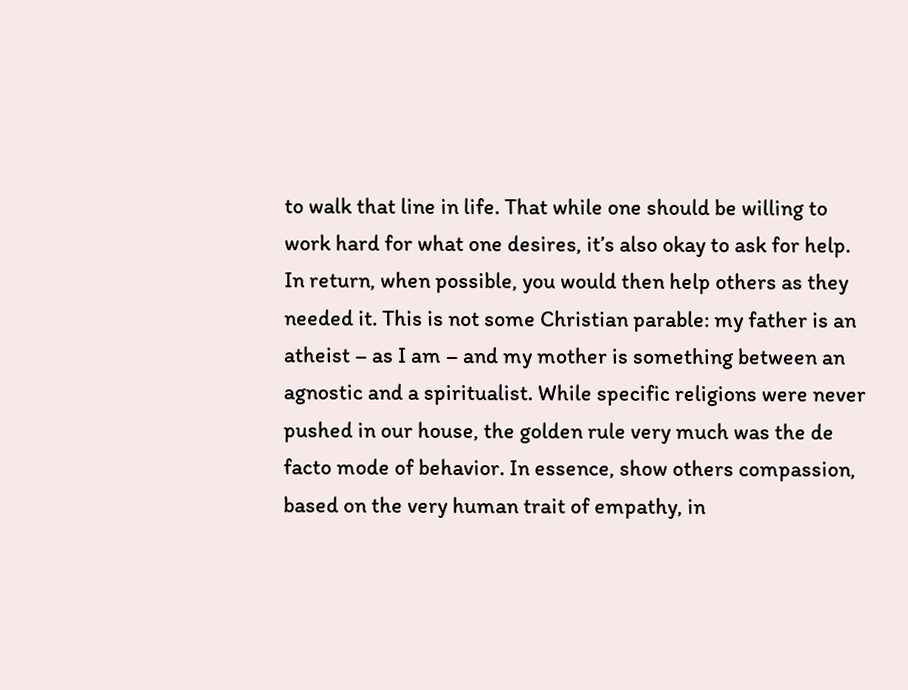to walk that line in life. That while one should be willing to work hard for what one desires, it’s also okay to ask for help. In return, when possible, you would then help others as they needed it. This is not some Christian parable: my father is an atheist – as I am – and my mother is something between an agnostic and a spiritualist. While specific religions were never pushed in our house, the golden rule very much was the de facto mode of behavior. In essence, show others compassion, based on the very human trait of empathy, in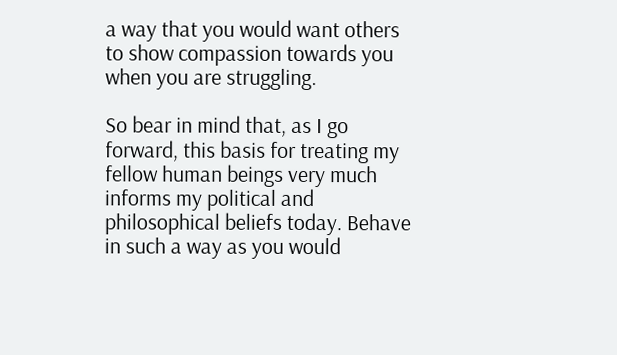a way that you would want others to show compassion towards you when you are struggling.

So bear in mind that, as I go forward, this basis for treating my fellow human beings very much informs my political and philosophical beliefs today. Behave in such a way as you would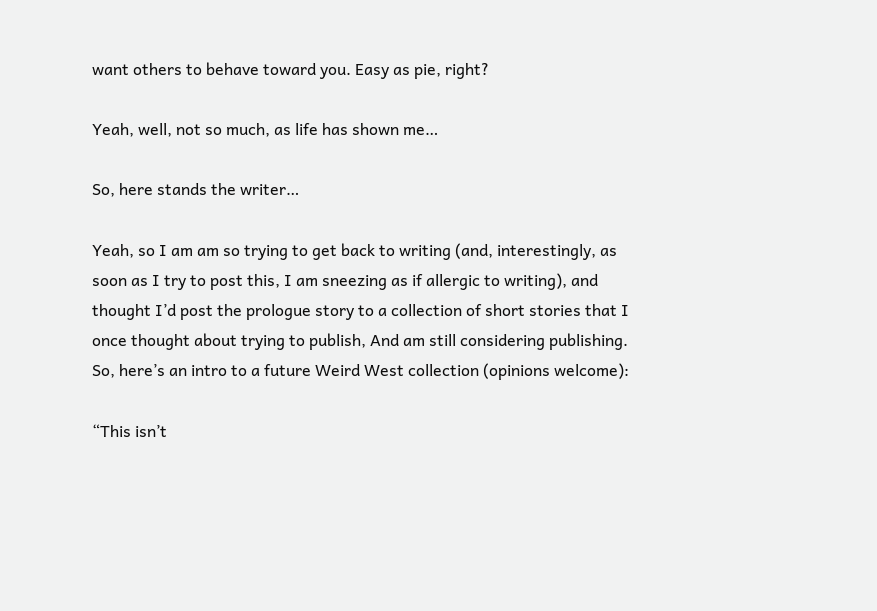want others to behave toward you. Easy as pie, right?

Yeah, well, not so much, as life has shown me…

So, here stands the writer…

Yeah, so I am am so trying to get back to writing (and, interestingly, as soon as I try to post this, I am sneezing as if allergic to writing), and thought I’d post the prologue story to a collection of short stories that I once thought about trying to publish, And am still considering publishing. So, here’s an intro to a future Weird West collection (opinions welcome):

“This isn’t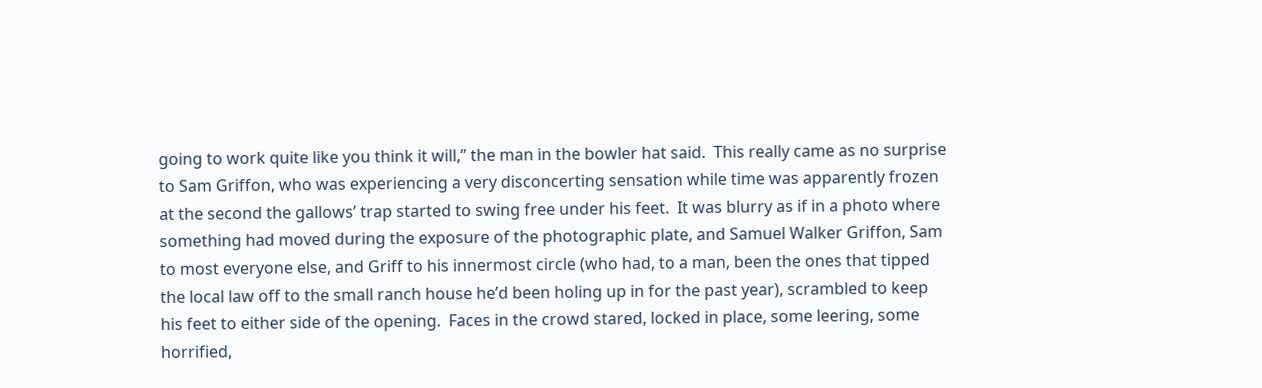going to work quite like you think it will,” the man in the bowler hat said.  This really came as no surprise to Sam Griffon, who was experiencing a very disconcerting sensation while time was apparently frozen at the second the gallows’ trap started to swing free under his feet.  It was blurry as if in a photo where something had moved during the exposure of the photographic plate, and Samuel Walker Griffon, Sam to most everyone else, and Griff to his innermost circle (who had, to a man, been the ones that tipped the local law off to the small ranch house he’d been holing up in for the past year), scrambled to keep his feet to either side of the opening.  Faces in the crowd stared, locked in place, some leering, some horrified,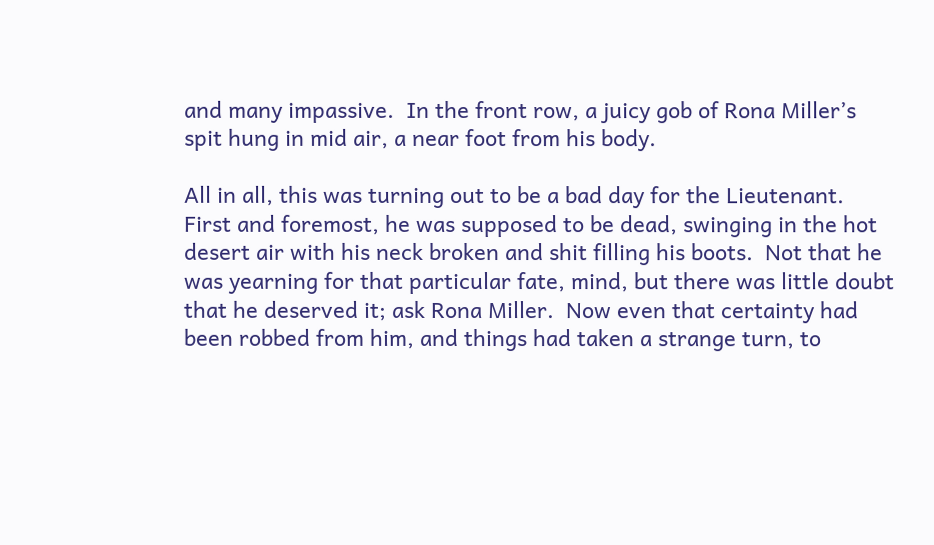and many impassive.  In the front row, a juicy gob of Rona Miller’s spit hung in mid air, a near foot from his body.

All in all, this was turning out to be a bad day for the Lieutenant.  First and foremost, he was supposed to be dead, swinging in the hot desert air with his neck broken and shit filling his boots.  Not that he was yearning for that particular fate, mind, but there was little doubt that he deserved it; ask Rona Miller.  Now even that certainty had been robbed from him, and things had taken a strange turn, to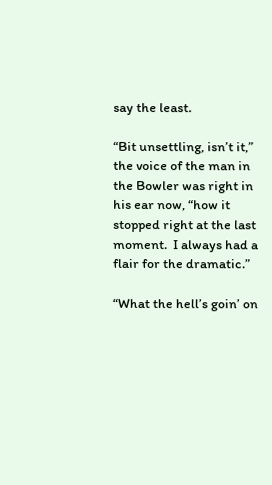say the least.

“Bit unsettling, isn’t it,” the voice of the man in the Bowler was right in his ear now, “how it stopped right at the last moment.  I always had a flair for the dramatic.”

“What the hell’s goin’ on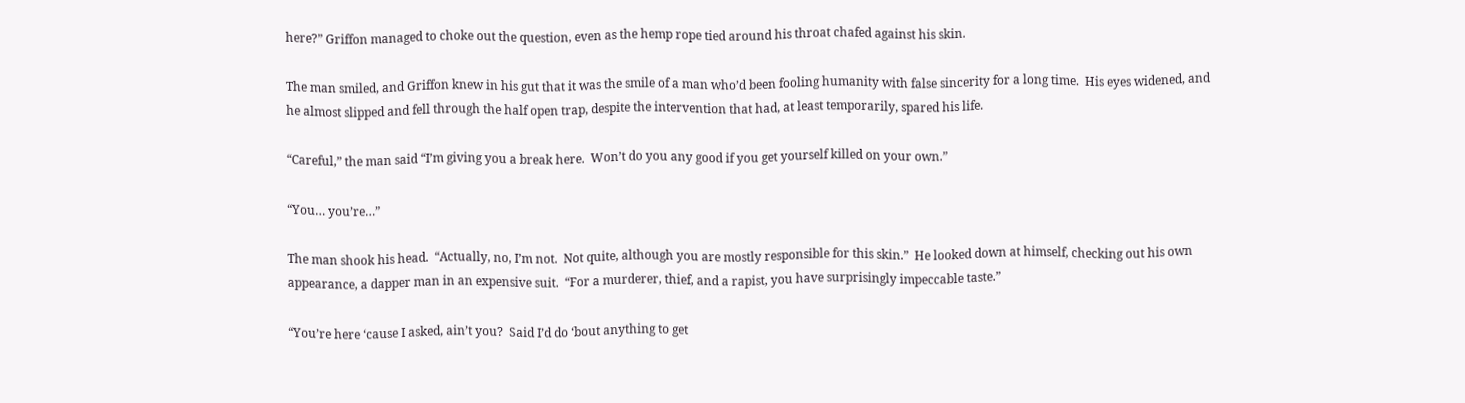here?” Griffon managed to choke out the question, even as the hemp rope tied around his throat chafed against his skin.

The man smiled, and Griffon knew in his gut that it was the smile of a man who’d been fooling humanity with false sincerity for a long time.  His eyes widened, and he almost slipped and fell through the half open trap, despite the intervention that had, at least temporarily, spared his life.

“Careful,” the man said “I’m giving you a break here.  Won’t do you any good if you get yourself killed on your own.”

“You… you’re…”

The man shook his head.  “Actually, no, I’m not.  Not quite, although you are mostly responsible for this skin.”  He looked down at himself, checking out his own appearance, a dapper man in an expensive suit.  “For a murderer, thief, and a rapist, you have surprisingly impeccable taste.”

“You’re here ‘cause I asked, ain’t you?  Said I’d do ‘bout anything to get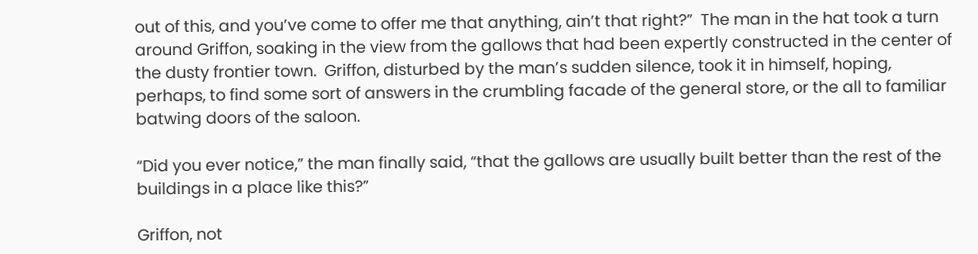out of this, and you’ve come to offer me that anything, ain’t that right?”  The man in the hat took a turn around Griffon, soaking in the view from the gallows that had been expertly constructed in the center of the dusty frontier town.  Griffon, disturbed by the man’s sudden silence, took it in himself, hoping, perhaps, to find some sort of answers in the crumbling facade of the general store, or the all to familiar batwing doors of the saloon.

“Did you ever notice,” the man finally said, “that the gallows are usually built better than the rest of the buildings in a place like this?”

Griffon, not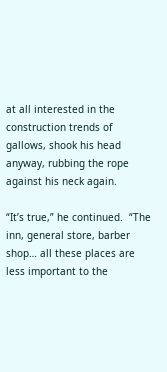at all interested in the construction trends of gallows, shook his head anyway, rubbing the rope against his neck again.

“It’s true,” he continued.  “The inn, general store, barber shop… all these places are less important to the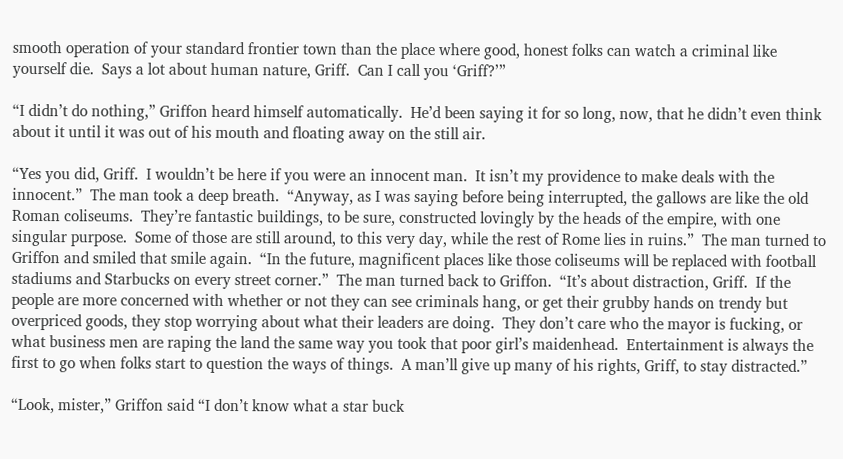smooth operation of your standard frontier town than the place where good, honest folks can watch a criminal like yourself die.  Says a lot about human nature, Griff.  Can I call you ‘Griff?’”

“I didn’t do nothing,” Griffon heard himself automatically.  He’d been saying it for so long, now, that he didn’t even think about it until it was out of his mouth and floating away on the still air.

“Yes you did, Griff.  I wouldn’t be here if you were an innocent man.  It isn’t my providence to make deals with the innocent.”  The man took a deep breath.  “Anyway, as I was saying before being interrupted, the gallows are like the old Roman coliseums.  They’re fantastic buildings, to be sure, constructed lovingly by the heads of the empire, with one singular purpose.  Some of those are still around, to this very day, while the rest of Rome lies in ruins.”  The man turned to Griffon and smiled that smile again.  “In the future, magnificent places like those coliseums will be replaced with football stadiums and Starbucks on every street corner.”  The man turned back to Griffon.  “It’s about distraction, Griff.  If the people are more concerned with whether or not they can see criminals hang, or get their grubby hands on trendy but overpriced goods, they stop worrying about what their leaders are doing.  They don’t care who the mayor is fucking, or what business men are raping the land the same way you took that poor girl’s maidenhead.  Entertainment is always the first to go when folks start to question the ways of things.  A man’ll give up many of his rights, Griff, to stay distracted.”

“Look, mister,” Griffon said “I don’t know what a star buck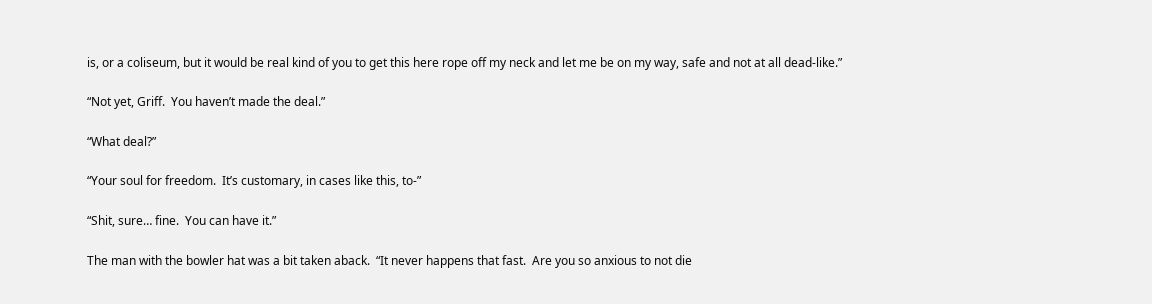is, or a coliseum, but it would be real kind of you to get this here rope off my neck and let me be on my way, safe and not at all dead-like.”

“Not yet, Griff.  You haven’t made the deal.”

“What deal?”

“Your soul for freedom.  It’s customary, in cases like this, to-”

“Shit, sure… fine.  You can have it.”

The man with the bowler hat was a bit taken aback.  “It never happens that fast.  Are you so anxious to not die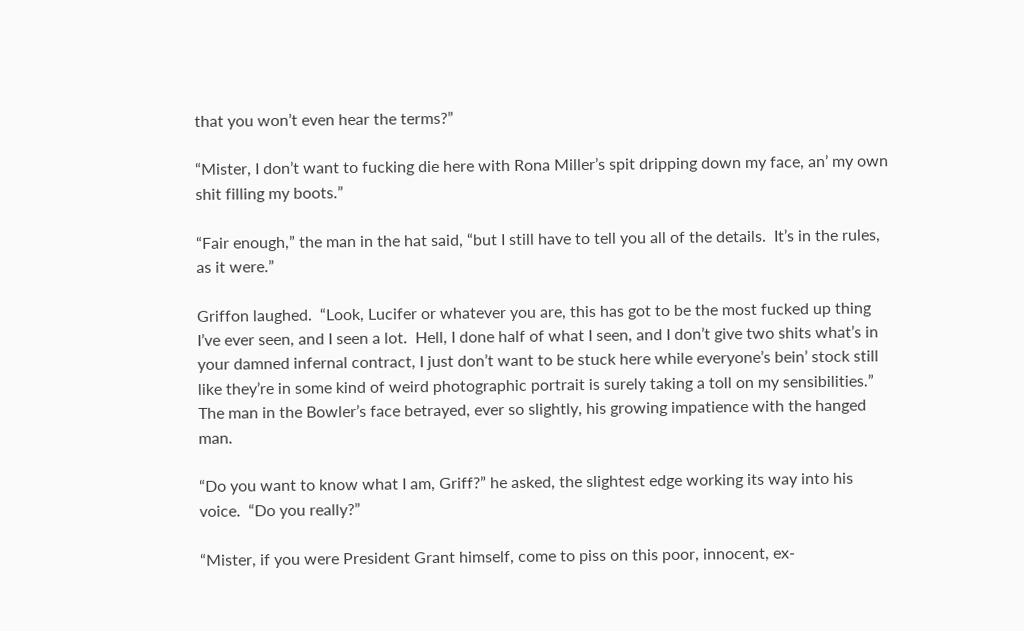that you won’t even hear the terms?”

“Mister, I don’t want to fucking die here with Rona Miller’s spit dripping down my face, an’ my own shit filling my boots.”

“Fair enough,” the man in the hat said, “but I still have to tell you all of the details.  It’s in the rules, as it were.”

Griffon laughed.  “Look, Lucifer or whatever you are, this has got to be the most fucked up thing I’ve ever seen, and I seen a lot.  Hell, I done half of what I seen, and I don’t give two shits what’s in your damned infernal contract, I just don’t want to be stuck here while everyone’s bein’ stock still like they’re in some kind of weird photographic portrait is surely taking a toll on my sensibilities.”  The man in the Bowler’s face betrayed, ever so slightly, his growing impatience with the hanged man.

“Do you want to know what I am, Griff?” he asked, the slightest edge working its way into his voice.  “Do you really?”

“Mister, if you were President Grant himself, come to piss on this poor, innocent, ex-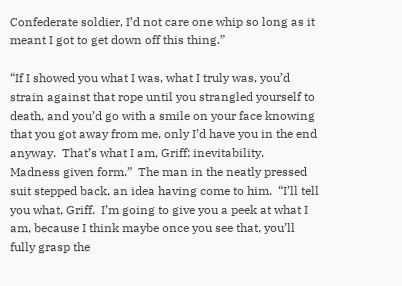Confederate soldier, I’d not care one whip so long as it meant I got to get down off this thing.”

“If I showed you what I was, what I truly was, you’d strain against that rope until you strangled yourself to death, and you’d go with a smile on your face knowing that you got away from me, only I’d have you in the end anyway.  That’s what I am, Griff; inevitability.  Madness given form.”  The man in the neatly pressed suit stepped back, an idea having come to him.  “I’ll tell you what, Griff.  I’m going to give you a peek at what I am, because I think maybe once you see that, you’ll fully grasp the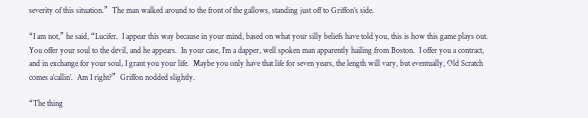severity of this situation.”  The man walked around to the front of the gallows, standing just off to Griffon’s side.

“I am not,” he said, “Lucifer.  I appear this way because in your mind, based on what your silly beliefs have told you, this is how this game plays out.  You offer your soul to the devil, and he appears.  In your case, I’m a dapper, well spoken man apparently hailing from Boston.  I offer you a contract, and in exchange for your soul, I grant you your life.  Maybe you only have that life for seven years, the length will vary, but eventually, Old Scratch comes a’callin’.  Am I right?”  Griffon nodded slightly.

“The thing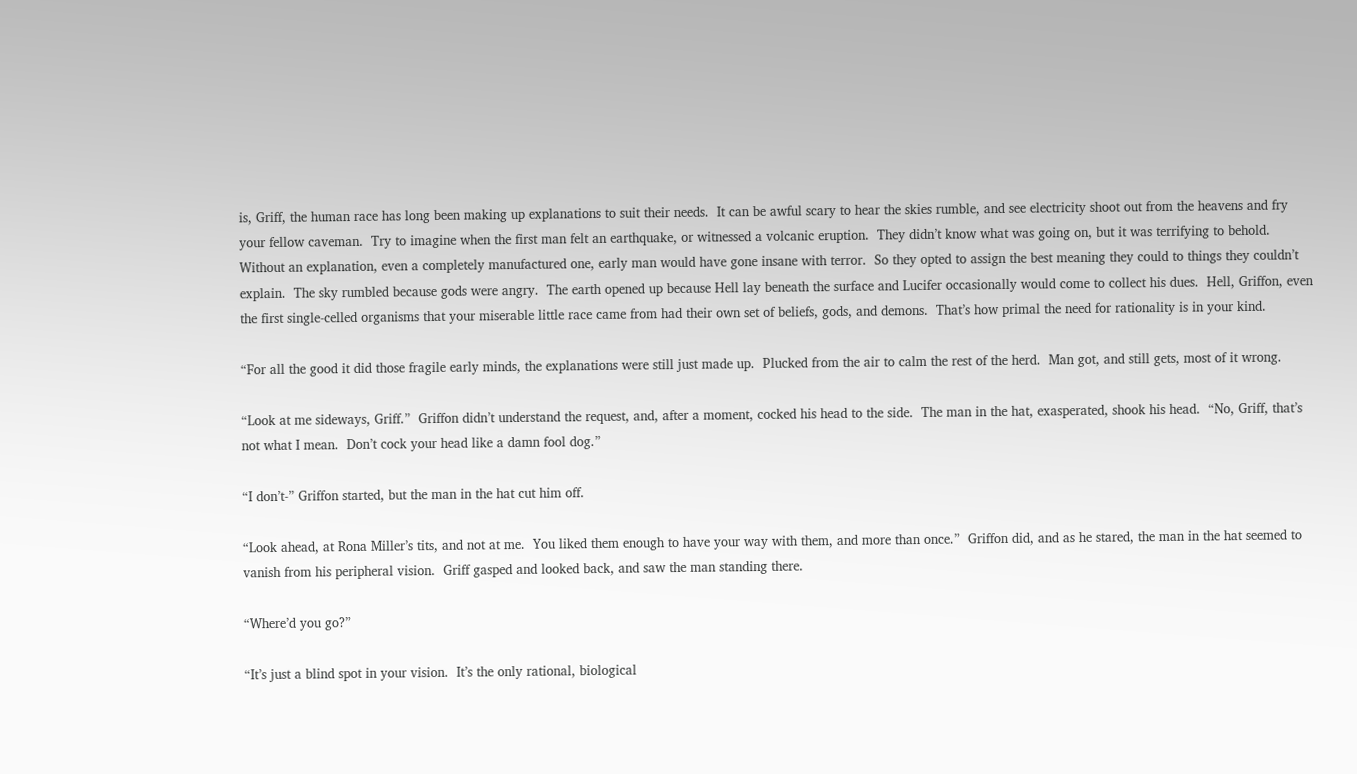is, Griff, the human race has long been making up explanations to suit their needs.  It can be awful scary to hear the skies rumble, and see electricity shoot out from the heavens and fry your fellow caveman.  Try to imagine when the first man felt an earthquake, or witnessed a volcanic eruption.  They didn’t know what was going on, but it was terrifying to behold.  Without an explanation, even a completely manufactured one, early man would have gone insane with terror.  So they opted to assign the best meaning they could to things they couldn’t explain.  The sky rumbled because gods were angry.  The earth opened up because Hell lay beneath the surface and Lucifer occasionally would come to collect his dues.  Hell, Griffon, even the first single-celled organisms that your miserable little race came from had their own set of beliefs, gods, and demons.  That’s how primal the need for rationality is in your kind.

“For all the good it did those fragile early minds, the explanations were still just made up.  Plucked from the air to calm the rest of the herd.  Man got, and still gets, most of it wrong.

“Look at me sideways, Griff.”  Griffon didn’t understand the request, and, after a moment, cocked his head to the side.  The man in the hat, exasperated, shook his head.  “No, Griff, that’s not what I mean.  Don’t cock your head like a damn fool dog.”

“I don’t-” Griffon started, but the man in the hat cut him off.

“Look ahead, at Rona Miller’s tits, and not at me.  You liked them enough to have your way with them, and more than once.”  Griffon did, and as he stared, the man in the hat seemed to vanish from his peripheral vision.  Griff gasped and looked back, and saw the man standing there.

“Where’d you go?”

“It’s just a blind spot in your vision.  It’s the only rational, biological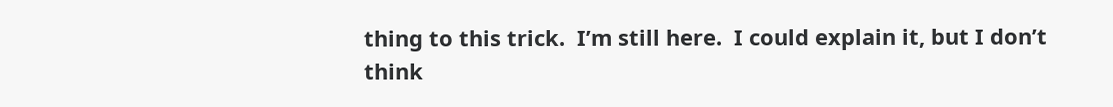thing to this trick.  I’m still here.  I could explain it, but I don’t think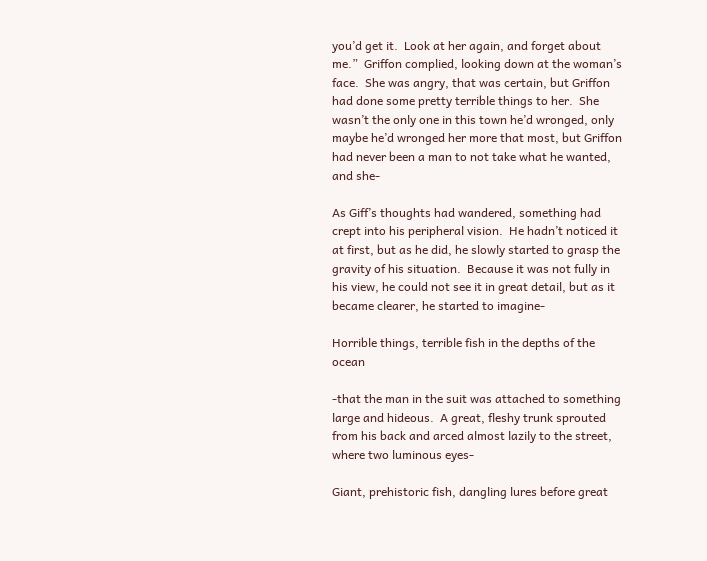you’d get it.  Look at her again, and forget about me.”  Griffon complied, looking down at the woman’s face.  She was angry, that was certain, but Griffon had done some pretty terrible things to her.  She wasn’t the only one in this town he’d wronged, only maybe he’d wronged her more that most, but Griffon had never been a man to not take what he wanted, and she-

As Giff’s thoughts had wandered, something had crept into his peripheral vision.  He hadn’t noticed it at first, but as he did, he slowly started to grasp the gravity of his situation.  Because it was not fully in his view, he could not see it in great detail, but as it became clearer, he started to imagine-

Horrible things, terrible fish in the depths of the ocean

-that the man in the suit was attached to something large and hideous.  A great, fleshy trunk sprouted from his back and arced almost lazily to the street, where two luminous eyes-

Giant, prehistoric fish, dangling lures before great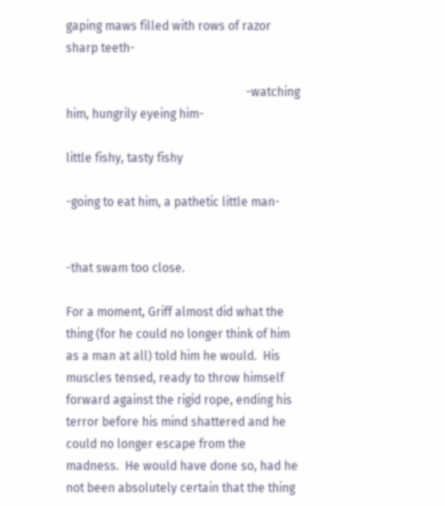gaping maws filled with rows of razor sharp teeth-

                                                            -watching him, hungrily eyeing him-

little fishy, tasty fishy

-going to eat him, a pathetic little man-


-that swam too close.

For a moment, Griff almost did what the thing (for he could no longer think of him as a man at all) told him he would.  His muscles tensed, ready to throw himself forward against the rigid rope, ending his terror before his mind shattered and he could no longer escape from the madness.  He would have done so, had he not been absolutely certain that the thing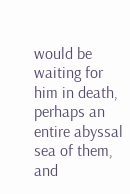would be waiting for him in death, perhaps an entire abyssal sea of them, and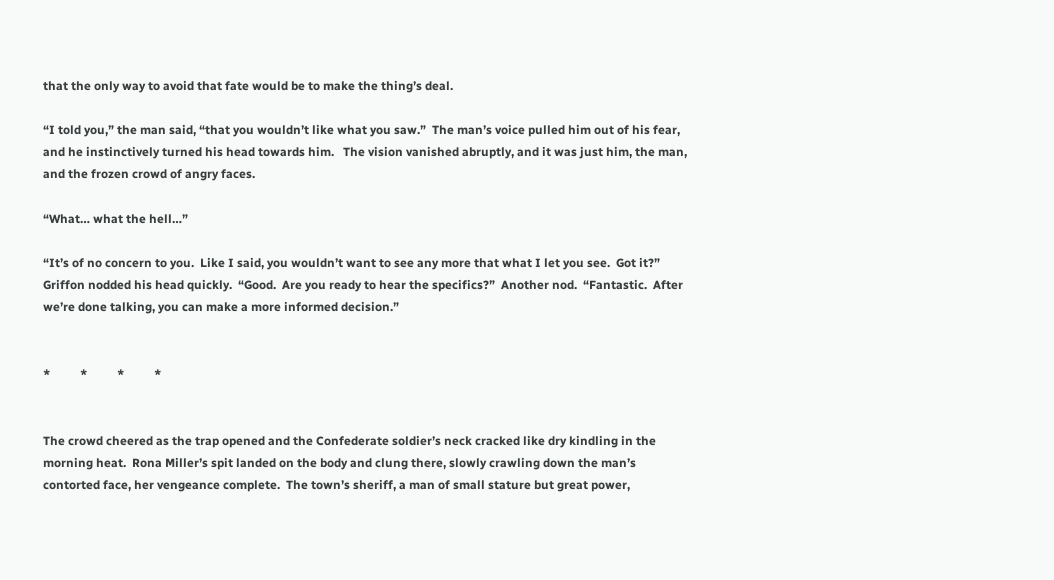that the only way to avoid that fate would be to make the thing’s deal.

“I told you,” the man said, “that you wouldn’t like what you saw.”  The man’s voice pulled him out of his fear, and he instinctively turned his head towards him.   The vision vanished abruptly, and it was just him, the man, and the frozen crowd of angry faces.

“What… what the hell…”

“It’s of no concern to you.  Like I said, you wouldn’t want to see any more that what I let you see.  Got it?”  Griffon nodded his head quickly.  “Good.  Are you ready to hear the specifics?”  Another nod.  “Fantastic.  After we’re done talking, you can make a more informed decision.”


*          *          *          *


The crowd cheered as the trap opened and the Confederate soldier’s neck cracked like dry kindling in the morning heat.  Rona Miller’s spit landed on the body and clung there, slowly crawling down the man’s contorted face, her vengeance complete.  The town’s sheriff, a man of small stature but great power,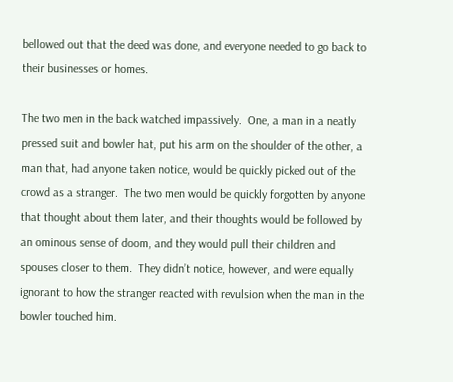bellowed out that the deed was done, and everyone needed to go back to their businesses or homes.

The two men in the back watched impassively.  One, a man in a neatly pressed suit and bowler hat, put his arm on the shoulder of the other, a man that, had anyone taken notice, would be quickly picked out of the crowd as a stranger.  The two men would be quickly forgotten by anyone that thought about them later, and their thoughts would be followed by an ominous sense of doom, and they would pull their children and spouses closer to them.  They didn’t notice, however, and were equally ignorant to how the stranger reacted with revulsion when the man in the bowler touched him.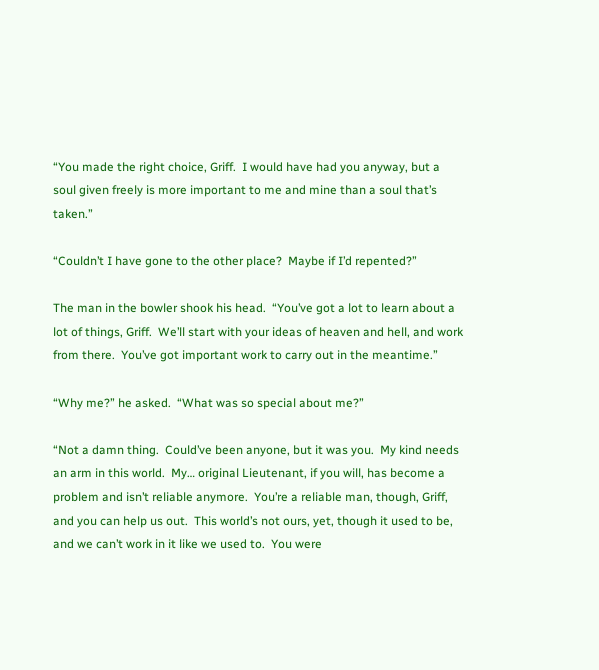“You made the right choice, Griff.  I would have had you anyway, but a soul given freely is more important to me and mine than a soul that’s taken.”

“Couldn’t I have gone to the other place?  Maybe if I’d repented?”

The man in the bowler shook his head.  “You’ve got a lot to learn about a lot of things, Griff.  We’ll start with your ideas of heaven and hell, and work from there.  You’ve got important work to carry out in the meantime.”

“Why me?” he asked.  “What was so special about me?”

“Not a damn thing.  Could’ve been anyone, but it was you.  My kind needs an arm in this world.  My… original Lieutenant, if you will, has become a problem and isn’t reliable anymore.  You’re a reliable man, though, Griff, and you can help us out.  This world’s not ours, yet, though it used to be, and we can’t work in it like we used to.  You were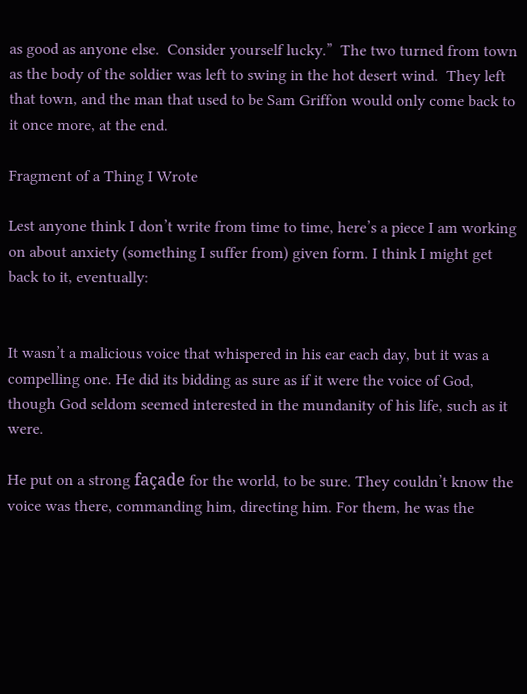as good as anyone else.  Consider yourself lucky.”  The two turned from town as the body of the soldier was left to swing in the hot desert wind.  They left that town, and the man that used to be Sam Griffon would only come back to it once more, at the end.

Fragment of a Thing I Wrote

Lest anyone think I don’t write from time to time, here’s a piece I am working on about anxiety (something I suffer from) given form. I think I might get back to it, eventually:


It wasn’t a malicious voice that whispered in his ear each day, but it was a compelling one. He did its bidding as sure as if it were the voice of God, though God seldom seemed interested in the mundanity of his life, such as it were.

He put on a strong façade for the world, to be sure. They couldn’t know the voice was there, commanding him, directing him. For them, he was the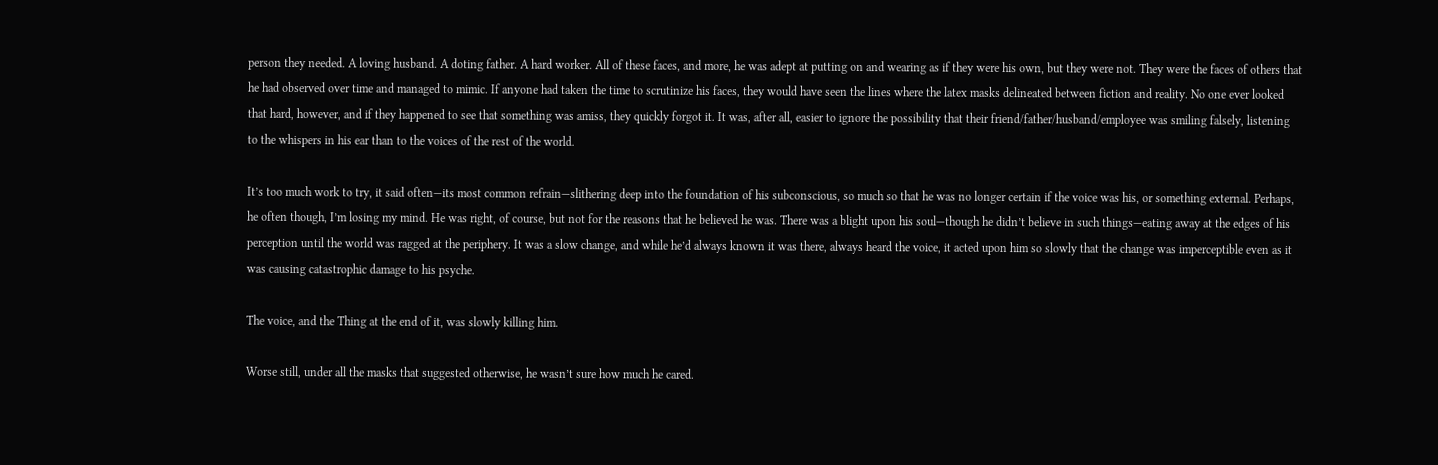person they needed. A loving husband. A doting father. A hard worker. All of these faces, and more, he was adept at putting on and wearing as if they were his own, but they were not. They were the faces of others that he had observed over time and managed to mimic. If anyone had taken the time to scrutinize his faces, they would have seen the lines where the latex masks delineated between fiction and reality. No one ever looked that hard, however, and if they happened to see that something was amiss, they quickly forgot it. It was, after all, easier to ignore the possibility that their friend/father/husband/employee was smiling falsely, listening to the whispers in his ear than to the voices of the rest of the world.

It’s too much work to try, it said often—its most common refrain—slithering deep into the foundation of his subconscious, so much so that he was no longer certain if the voice was his, or something external. Perhaps, he often though, I’m losing my mind. He was right, of course, but not for the reasons that he believed he was. There was a blight upon his soul—though he didn’t believe in such things—eating away at the edges of his perception until the world was ragged at the periphery. It was a slow change, and while he’d always known it was there, always heard the voice, it acted upon him so slowly that the change was imperceptible even as it was causing catastrophic damage to his psyche.

The voice, and the Thing at the end of it, was slowly killing him.

Worse still, under all the masks that suggested otherwise, he wasn’t sure how much he cared.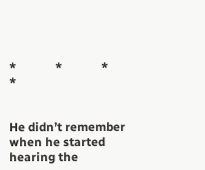*             *             *             *


He didn’t remember when he started hearing the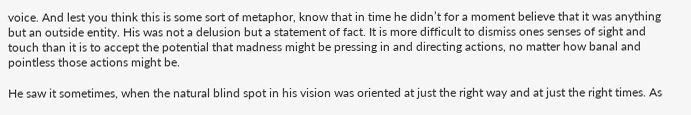voice. And lest you think this is some sort of metaphor, know that in time he didn’t for a moment believe that it was anything but an outside entity. His was not a delusion but a statement of fact. It is more difficult to dismiss ones senses of sight and touch than it is to accept the potential that madness might be pressing in and directing actions, no matter how banal and pointless those actions might be.

He saw it sometimes, when the natural blind spot in his vision was oriented at just the right way and at just the right times. As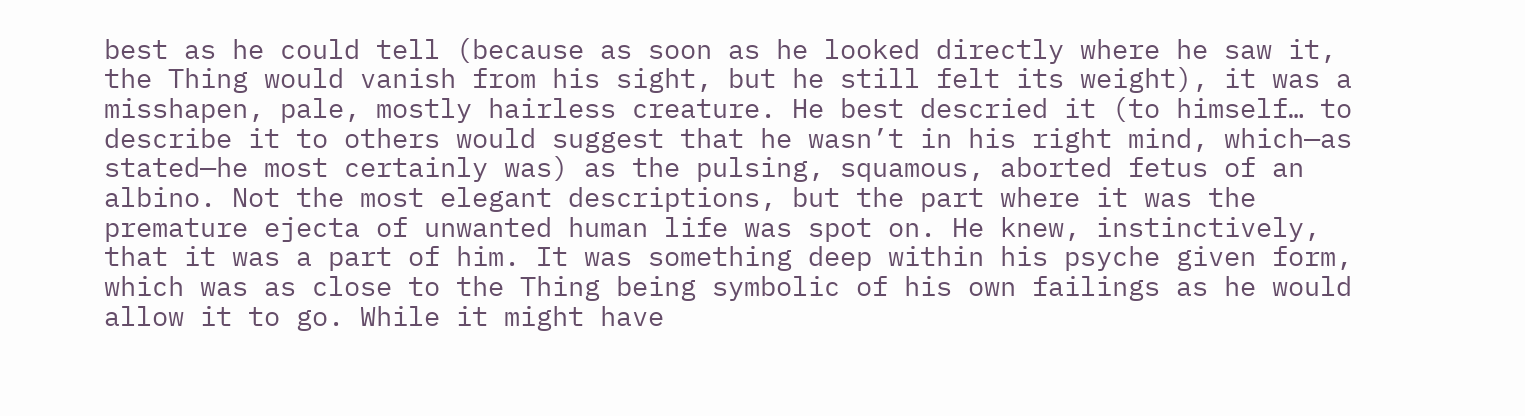best as he could tell (because as soon as he looked directly where he saw it, the Thing would vanish from his sight, but he still felt its weight), it was a misshapen, pale, mostly hairless creature. He best descried it (to himself… to describe it to others would suggest that he wasn’t in his right mind, which—as stated—he most certainly was) as the pulsing, squamous, aborted fetus of an albino. Not the most elegant descriptions, but the part where it was the premature ejecta of unwanted human life was spot on. He knew, instinctively, that it was a part of him. It was something deep within his psyche given form, which was as close to the Thing being symbolic of his own failings as he would allow it to go. While it might have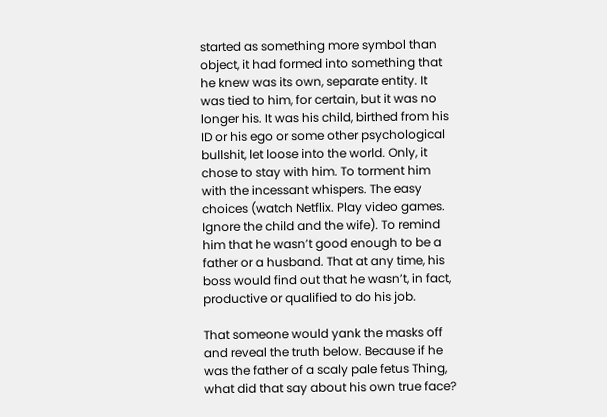started as something more symbol than object, it had formed into something that he knew was its own, separate entity. It was tied to him, for certain, but it was no longer his. It was his child, birthed from his ID or his ego or some other psychological bullshit, let loose into the world. Only, it chose to stay with him. To torment him with the incessant whispers. The easy choices (watch Netflix. Play video games. Ignore the child and the wife). To remind him that he wasn’t good enough to be a father or a husband. That at any time, his boss would find out that he wasn’t, in fact, productive or qualified to do his job.

That someone would yank the masks off and reveal the truth below. Because if he was the father of a scaly pale fetus Thing, what did that say about his own true face?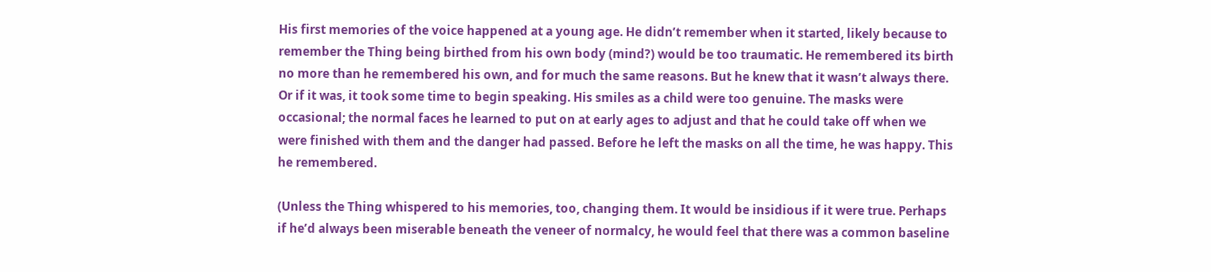His first memories of the voice happened at a young age. He didn’t remember when it started, likely because to remember the Thing being birthed from his own body (mind?) would be too traumatic. He remembered its birth no more than he remembered his own, and for much the same reasons. But he knew that it wasn’t always there. Or if it was, it took some time to begin speaking. His smiles as a child were too genuine. The masks were occasional; the normal faces he learned to put on at early ages to adjust and that he could take off when we were finished with them and the danger had passed. Before he left the masks on all the time, he was happy. This he remembered.

(Unless the Thing whispered to his memories, too, changing them. It would be insidious if it were true. Perhaps if he’d always been miserable beneath the veneer of normalcy, he would feel that there was a common baseline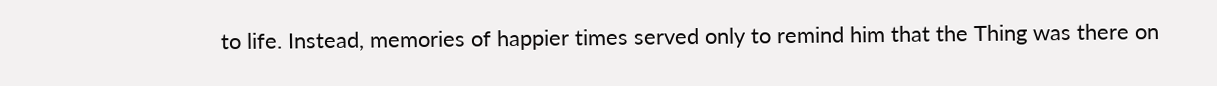to life. Instead, memories of happier times served only to remind him that the Thing was there on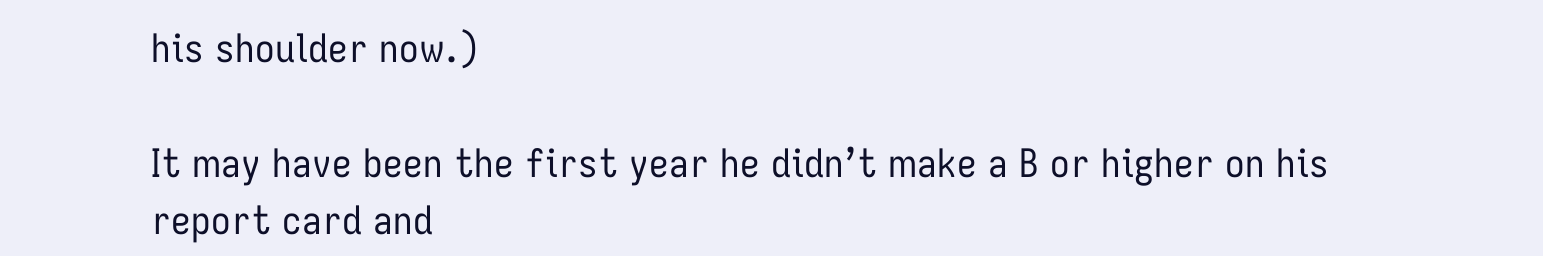his shoulder now.)

It may have been the first year he didn’t make a B or higher on his report card and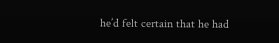he’d felt certain that he had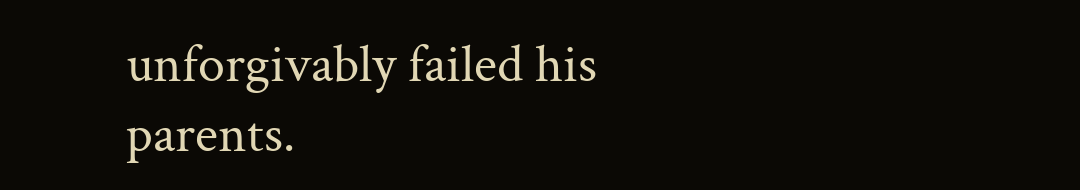unforgivably failed his parents.